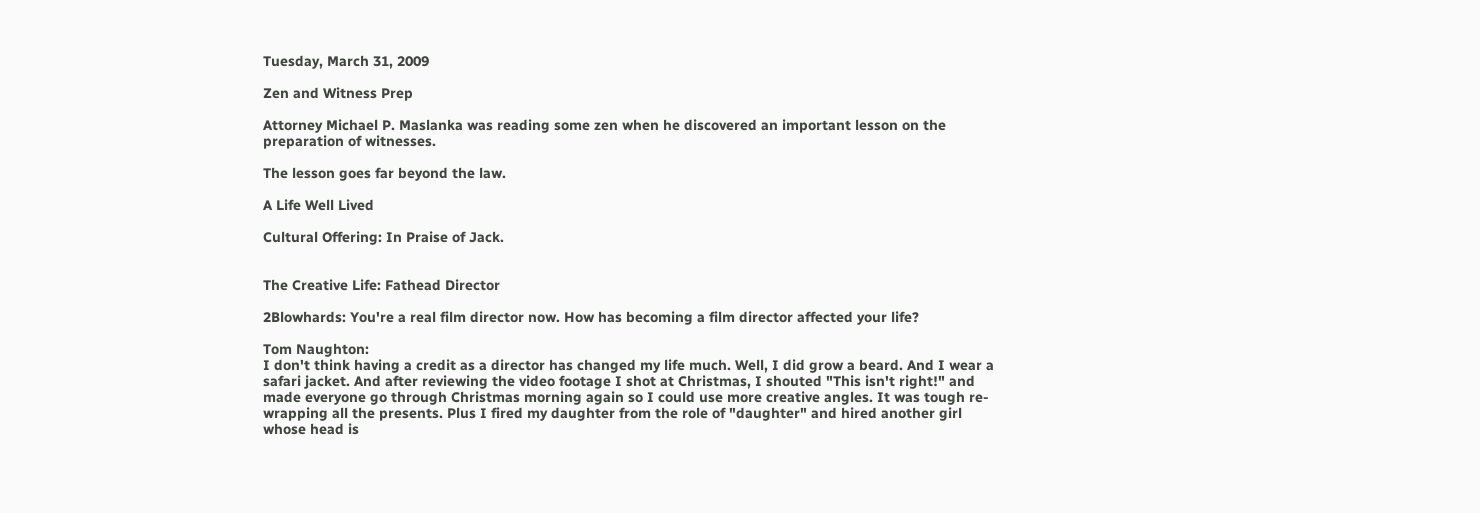Tuesday, March 31, 2009

Zen and Witness Prep

Attorney Michael P. Maslanka was reading some zen when he discovered an important lesson on the preparation of witnesses.

The lesson goes far beyond the law.

A Life Well Lived

Cultural Offering: In Praise of Jack.


The Creative Life: Fathead Director

2Blowhards: You're a real film director now. How has becoming a film director affected your life?

Tom Naughton:
I don't think having a credit as a director has changed my life much. Well, I did grow a beard. And I wear a safari jacket. And after reviewing the video footage I shot at Christmas, I shouted "This isn't right!" and made everyone go through Christmas morning again so I could use more creative angles. It was tough re-wrapping all the presents. Plus I fired my daughter from the role of "daughter" and hired another girl whose head is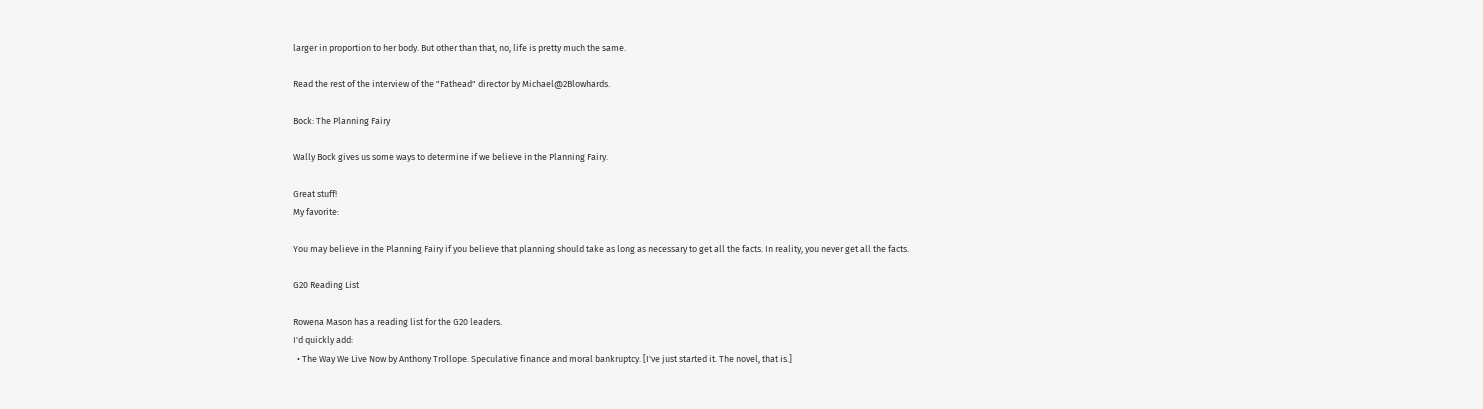larger in proportion to her body. But other than that, no, life is pretty much the same.

Read the rest of the interview of the "Fathead" director by Michael@2Blowhards.

Bock: The Planning Fairy

Wally Bock gives us some ways to determine if we believe in the Planning Fairy.

Great stuff!
My favorite:

You may believe in the Planning Fairy if you believe that planning should take as long as necessary to get all the facts. In reality, you never get all the facts.

G20 Reading List

Rowena Mason has a reading list for the G20 leaders.
I'd quickly add:
  • The Way We Live Now by Anthony Trollope. Speculative finance and moral bankruptcy. [I've just started it. The novel, that is.]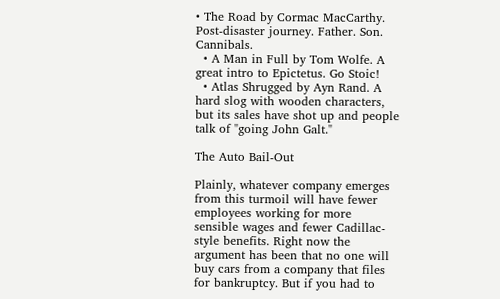• The Road by Cormac MacCarthy. Post-disaster journey. Father. Son. Cannibals.
  • A Man in Full by Tom Wolfe. A great intro to Epictetus. Go Stoic!
  • Atlas Shrugged by Ayn Rand. A hard slog with wooden characters, but its sales have shot up and people talk of "going John Galt."

The Auto Bail-Out

Plainly, whatever company emerges from this turmoil will have fewer employees working for more sensible wages and fewer Cadillac-style benefits. Right now the argument has been that no one will buy cars from a company that files for bankruptcy. But if you had to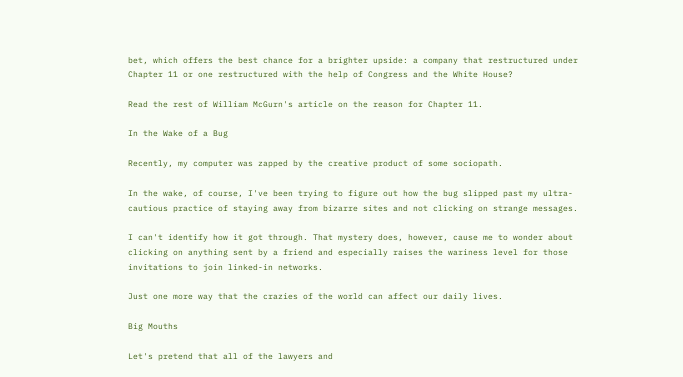bet, which offers the best chance for a brighter upside: a company that restructured under Chapter 11 or one restructured with the help of Congress and the White House?

Read the rest of William McGurn's article on the reason for Chapter 11.

In the Wake of a Bug

Recently, my computer was zapped by the creative product of some sociopath.

In the wake, of course, I've been trying to figure out how the bug slipped past my ultra-cautious practice of staying away from bizarre sites and not clicking on strange messages.

I can't identify how it got through. That mystery does, however, cause me to wonder about clicking on anything sent by a friend and especially raises the wariness level for those invitations to join linked-in networks.

Just one more way that the crazies of the world can affect our daily lives.

Big Mouths

Let's pretend that all of the lawyers and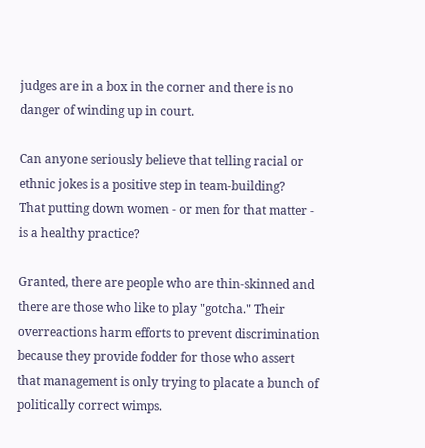judges are in a box in the corner and there is no danger of winding up in court.

Can anyone seriously believe that telling racial or ethnic jokes is a positive step in team-building?
That putting down women - or men for that matter - is a healthy practice?

Granted, there are people who are thin-skinned and there are those who like to play "gotcha." Their overreactions harm efforts to prevent discrimination because they provide fodder for those who assert that management is only trying to placate a bunch of politically correct wimps.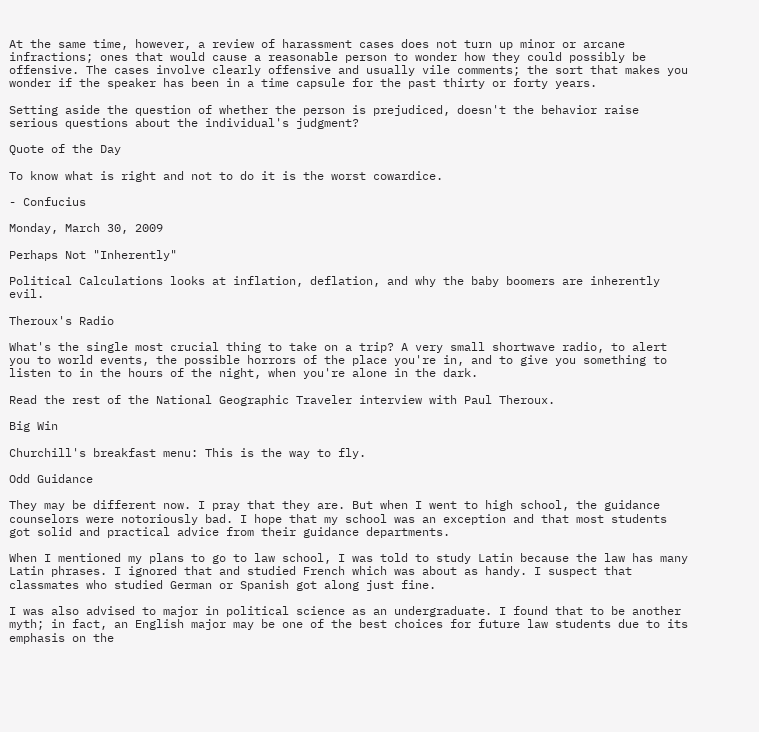At the same time, however, a review of harassment cases does not turn up minor or arcane infractions; ones that would cause a reasonable person to wonder how they could possibly be offensive. The cases involve clearly offensive and usually vile comments; the sort that makes you wonder if the speaker has been in a time capsule for the past thirty or forty years.

Setting aside the question of whether the person is prejudiced, doesn't the behavior raise serious questions about the individual's judgment?

Quote of the Day

To know what is right and not to do it is the worst cowardice.

- Confucius

Monday, March 30, 2009

Perhaps Not "Inherently"

Political Calculations looks at inflation, deflation, and why the baby boomers are inherently evil.

Theroux's Radio

What's the single most crucial thing to take on a trip? A very small shortwave radio, to alert you to world events, the possible horrors of the place you're in, and to give you something to listen to in the hours of the night, when you're alone in the dark.

Read the rest of the National Geographic Traveler interview with Paul Theroux.

Big Win

Churchill's breakfast menu: This is the way to fly.

Odd Guidance

They may be different now. I pray that they are. But when I went to high school, the guidance counselors were notoriously bad. I hope that my school was an exception and that most students got solid and practical advice from their guidance departments.

When I mentioned my plans to go to law school, I was told to study Latin because the law has many Latin phrases. I ignored that and studied French which was about as handy. I suspect that classmates who studied German or Spanish got along just fine.

I was also advised to major in political science as an undergraduate. I found that to be another myth; in fact, an English major may be one of the best choices for future law students due to its emphasis on the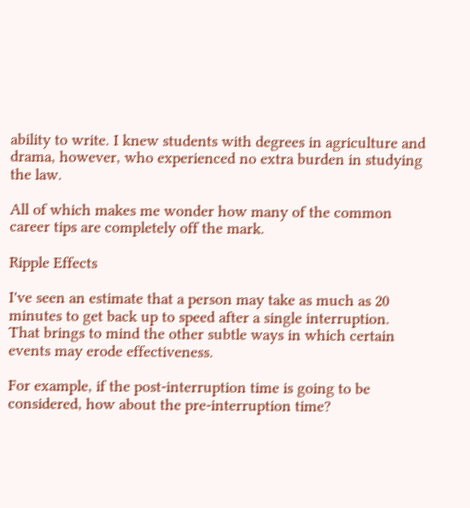ability to write. I knew students with degrees in agriculture and drama, however, who experienced no extra burden in studying the law.

All of which makes me wonder how many of the common career tips are completely off the mark.

Ripple Effects

I've seen an estimate that a person may take as much as 20 minutes to get back up to speed after a single interruption. That brings to mind the other subtle ways in which certain events may erode effectiveness.

For example, if the post-interruption time is going to be considered, how about the pre-interruption time?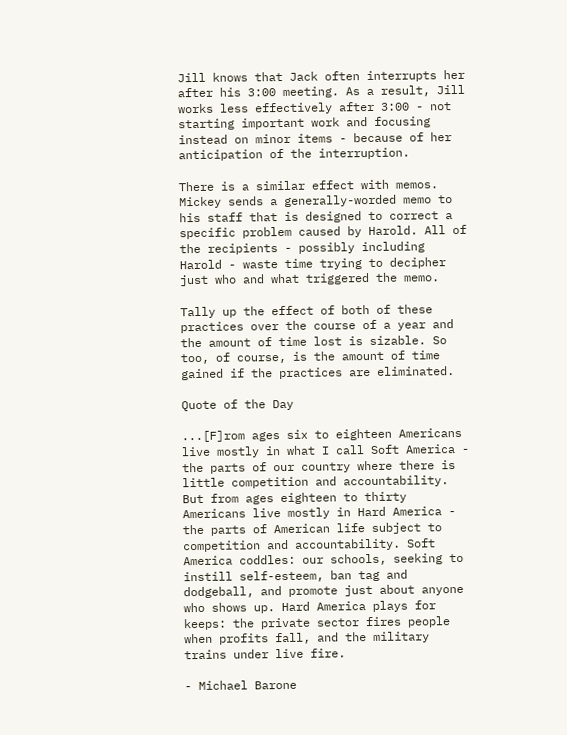Jill knows that Jack often interrupts her after his 3:00 meeting. As a result, Jill works less effectively after 3:00 - not starting important work and focusing instead on minor items - because of her anticipation of the interruption.

There is a similar effect with memos. Mickey sends a generally-worded memo to his staff that is designed to correct a specific problem caused by Harold. All of the recipients - possibly including Harold - waste time trying to decipher just who and what triggered the memo.

Tally up the effect of both of these practices over the course of a year and the amount of time lost is sizable. So too, of course, is the amount of time gained if the practices are eliminated.

Quote of the Day

...[F]rom ages six to eighteen Americans live mostly in what I call Soft America - the parts of our country where there is little competition and accountability. But from ages eighteen to thirty Americans live mostly in Hard America - the parts of American life subject to competition and accountability. Soft America coddles: our schools, seeking to instill self-esteem, ban tag and dodgeball, and promote just about anyone who shows up. Hard America plays for keeps: the private sector fires people when profits fall, and the military trains under live fire.

- Michael Barone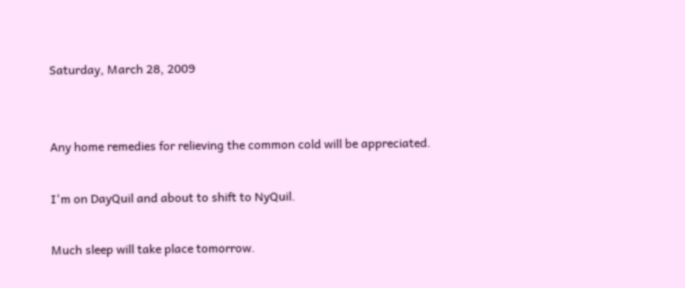Saturday, March 28, 2009


Any home remedies for relieving the common cold will be appreciated.

I'm on DayQuil and about to shift to NyQuil.

Much sleep will take place tomorrow.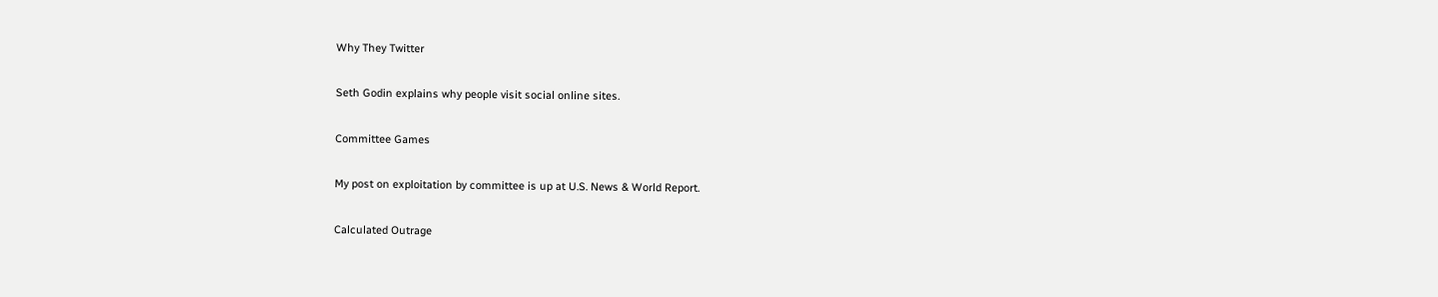Why They Twitter

Seth Godin explains why people visit social online sites.

Committee Games

My post on exploitation by committee is up at U.S. News & World Report.

Calculated Outrage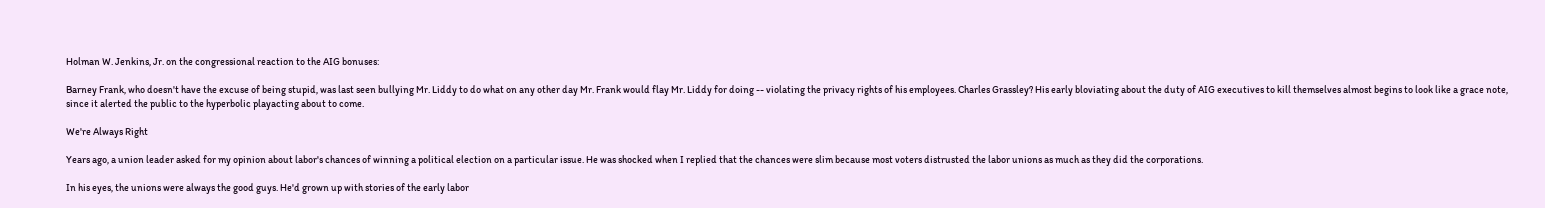Holman W. Jenkins, Jr. on the congressional reaction to the AIG bonuses:

Barney Frank, who doesn't have the excuse of being stupid, was last seen bullying Mr. Liddy to do what on any other day Mr. Frank would flay Mr. Liddy for doing -- violating the privacy rights of his employees. Charles Grassley? His early bloviating about the duty of AIG executives to kill themselves almost begins to look like a grace note, since it alerted the public to the hyperbolic playacting about to come.

We're Always Right

Years ago, a union leader asked for my opinion about labor's chances of winning a political election on a particular issue. He was shocked when I replied that the chances were slim because most voters distrusted the labor unions as much as they did the corporations.

In his eyes, the unions were always the good guys. He'd grown up with stories of the early labor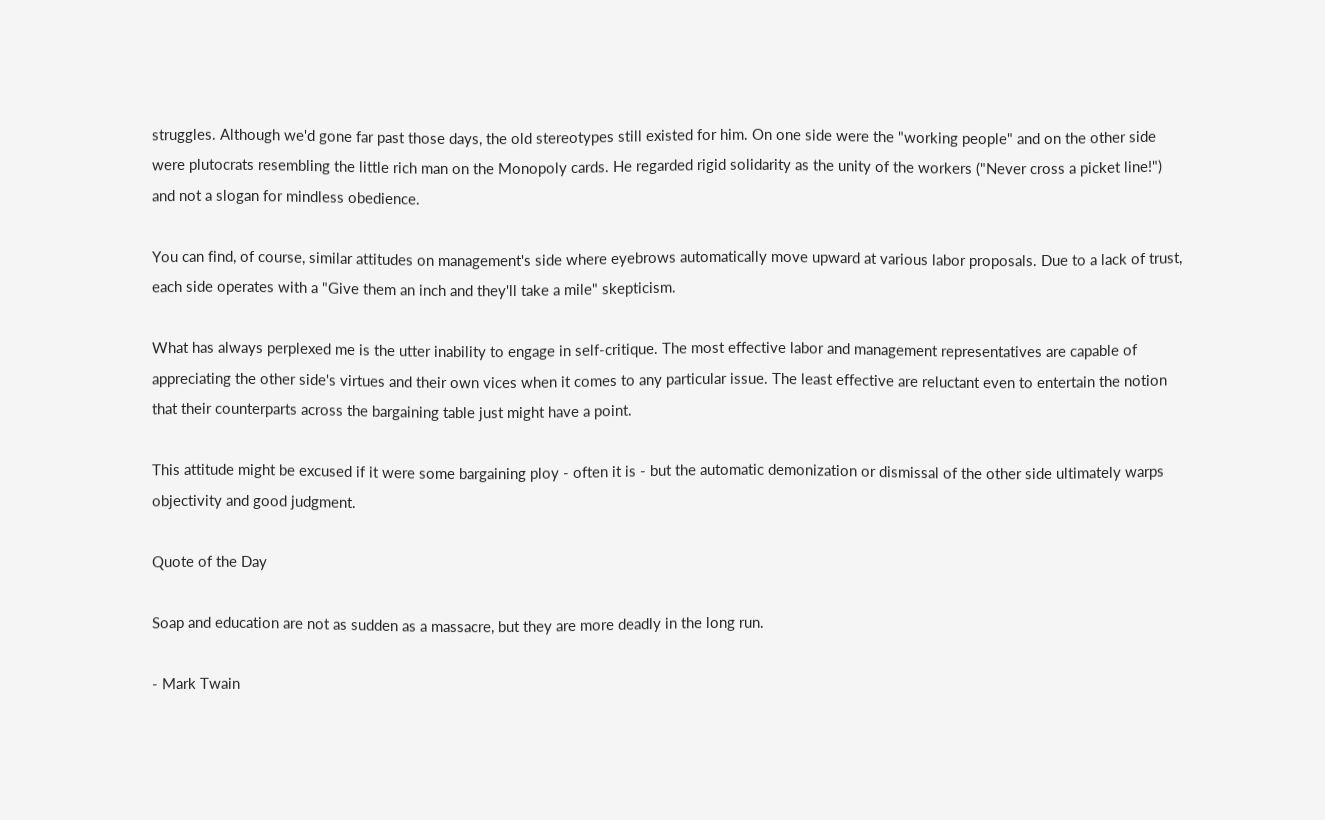struggles. Although we'd gone far past those days, the old stereotypes still existed for him. On one side were the "working people" and on the other side were plutocrats resembling the little rich man on the Monopoly cards. He regarded rigid solidarity as the unity of the workers ("Never cross a picket line!") and not a slogan for mindless obedience.

You can find, of course, similar attitudes on management's side where eyebrows automatically move upward at various labor proposals. Due to a lack of trust, each side operates with a "Give them an inch and they'll take a mile" skepticism.

What has always perplexed me is the utter inability to engage in self-critique. The most effective labor and management representatives are capable of appreciating the other side's virtues and their own vices when it comes to any particular issue. The least effective are reluctant even to entertain the notion that their counterparts across the bargaining table just might have a point.

This attitude might be excused if it were some bargaining ploy - often it is - but the automatic demonization or dismissal of the other side ultimately warps objectivity and good judgment.

Quote of the Day

Soap and education are not as sudden as a massacre, but they are more deadly in the long run.

- Mark Twain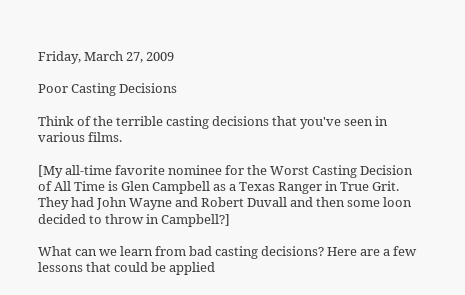Friday, March 27, 2009

Poor Casting Decisions

Think of the terrible casting decisions that you've seen in various films.

[My all-time favorite nominee for the Worst Casting Decision of All Time is Glen Campbell as a Texas Ranger in True Grit. They had John Wayne and Robert Duvall and then some loon decided to throw in Campbell?]

What can we learn from bad casting decisions? Here are a few lessons that could be applied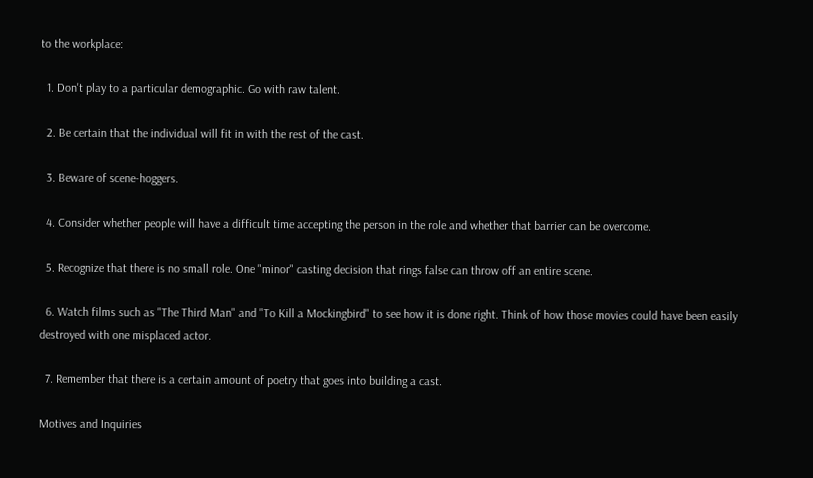to the workplace:

  1. Don't play to a particular demographic. Go with raw talent.

  2. Be certain that the individual will fit in with the rest of the cast.

  3. Beware of scene-hoggers.

  4. Consider whether people will have a difficult time accepting the person in the role and whether that barrier can be overcome.

  5. Recognize that there is no small role. One "minor" casting decision that rings false can throw off an entire scene.

  6. Watch films such as "The Third Man" and "To Kill a Mockingbird" to see how it is done right. Think of how those movies could have been easily destroyed with one misplaced actor.

  7. Remember that there is a certain amount of poetry that goes into building a cast.

Motives and Inquiries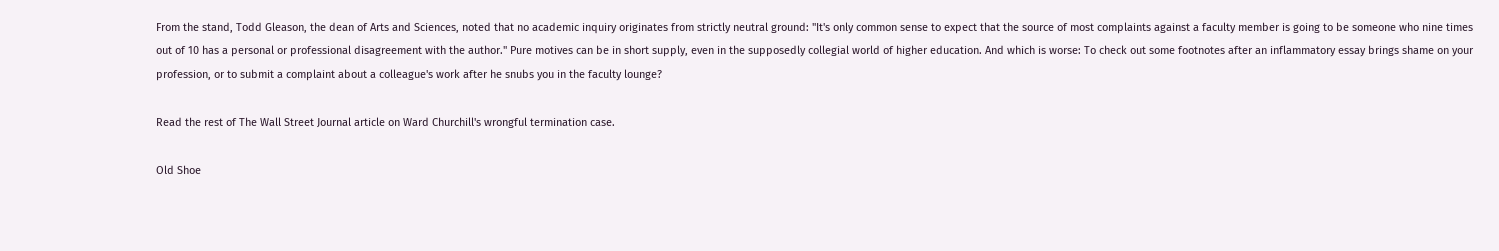From the stand, Todd Gleason, the dean of Arts and Sciences, noted that no academic inquiry originates from strictly neutral ground: "It's only common sense to expect that the source of most complaints against a faculty member is going to be someone who nine times out of 10 has a personal or professional disagreement with the author." Pure motives can be in short supply, even in the supposedly collegial world of higher education. And which is worse: To check out some footnotes after an inflammatory essay brings shame on your profession, or to submit a complaint about a colleague's work after he snubs you in the faculty lounge?

Read the rest of The Wall Street Journal article on Ward Churchill's wrongful termination case.

Old Shoe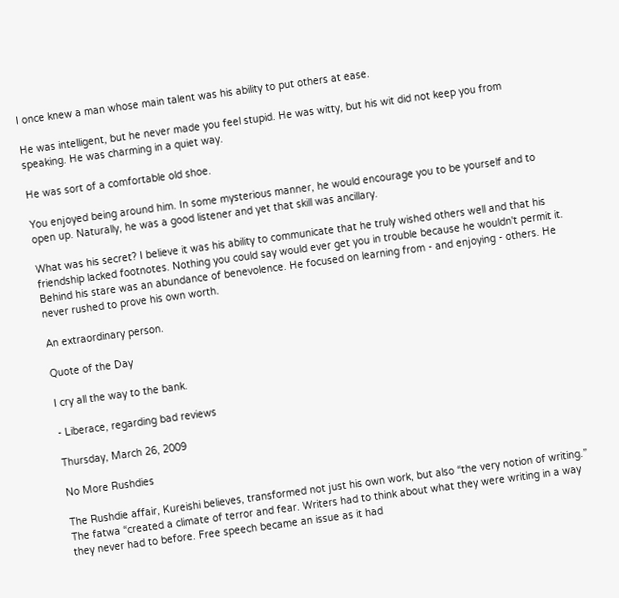I once knew a man whose main talent was his ability to put others at ease.

He was intelligent, but he never made you feel stupid. He was witty, but his wit did not keep you from speaking. He was charming in a quiet way.

He was sort of a comfortable old shoe.

You enjoyed being around him. In some mysterious manner, he would encourage you to be yourself and to open up. Naturally, he was a good listener and yet that skill was ancillary.

What was his secret? I believe it was his ability to communicate that he truly wished others well and that his friendship lacked footnotes. Nothing you could say would ever get you in trouble because he wouldn't permit it. Behind his stare was an abundance of benevolence. He focused on learning from - and enjoying - others. He never rushed to prove his own worth.

An extraordinary person.

Quote of the Day

I cry all the way to the bank.

- Liberace, regarding bad reviews

Thursday, March 26, 2009

No More Rushdies

The Rushdie affair, Kureishi believes, transformed not just his own work, but also “the very notion of writing.” The fatwa “created a climate of terror and fear. Writers had to think about what they were writing in a way they never had to before. Free speech became an issue as it had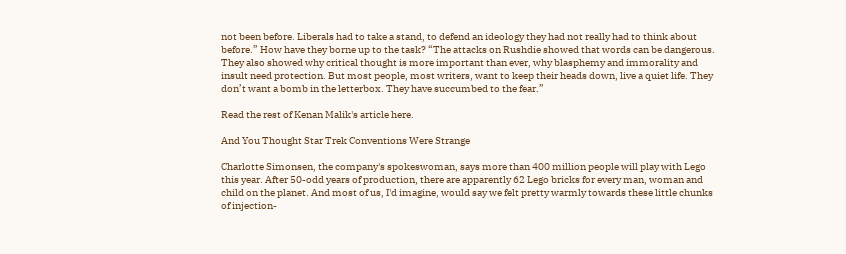not been before. Liberals had to take a stand, to defend an ideology they had not really had to think about before.” How have they borne up to the task? “The attacks on Rushdie showed that words can be dangerous. They also showed why critical thought is more important than ever, why blasphemy and immorality and insult need protection. But most people, most writers, want to keep their heads down, live a quiet life. They don’t want a bomb in the letterbox. They have succumbed to the fear.”

Read the rest of Kenan Malik's article here.

And You Thought Star Trek Conventions Were Strange

Charlotte Simonsen, the company's spokeswoman, says more than 400 million people will play with Lego this year. After 50-odd years of production, there are apparently 62 Lego bricks for every man, woman and child on the planet. And most of us, I'd imagine, would say we felt pretty warmly towards these little chunks of injection-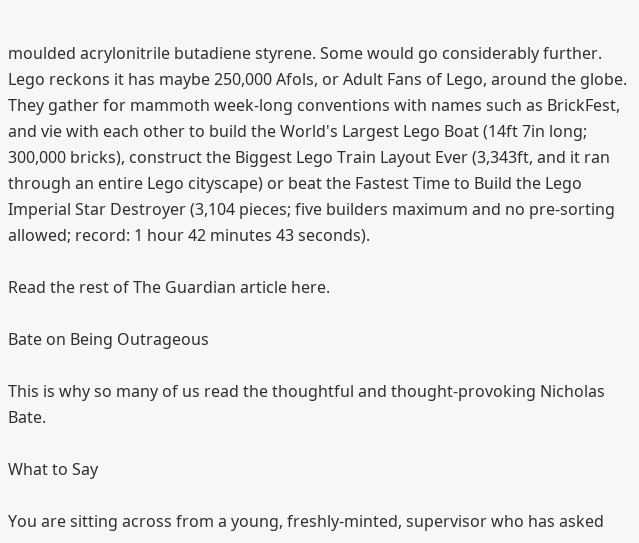moulded acrylonitrile butadiene styrene. Some would go considerably further. Lego reckons it has maybe 250,000 Afols, or Adult Fans of Lego, around the globe. They gather for mammoth week-long conventions with names such as BrickFest, and vie with each other to build the World's Largest Lego Boat (14ft 7in long; 300,000 bricks), construct the Biggest Lego Train Layout Ever (3,343ft, and it ran through an entire Lego cityscape) or beat the Fastest Time to Build the Lego Imperial Star Destroyer (3,104 pieces; five builders maximum and no pre-sorting allowed; record: 1 hour 42 minutes 43 seconds).

Read the rest of The Guardian article here.

Bate on Being Outrageous

This is why so many of us read the thoughtful and thought-provoking Nicholas Bate.

What to Say

You are sitting across from a young, freshly-minted, supervisor who has asked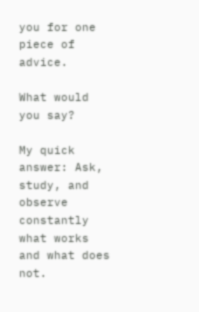you for one piece of advice.

What would you say?

My quick answer: Ask, study, and observe constantly what works and what does not.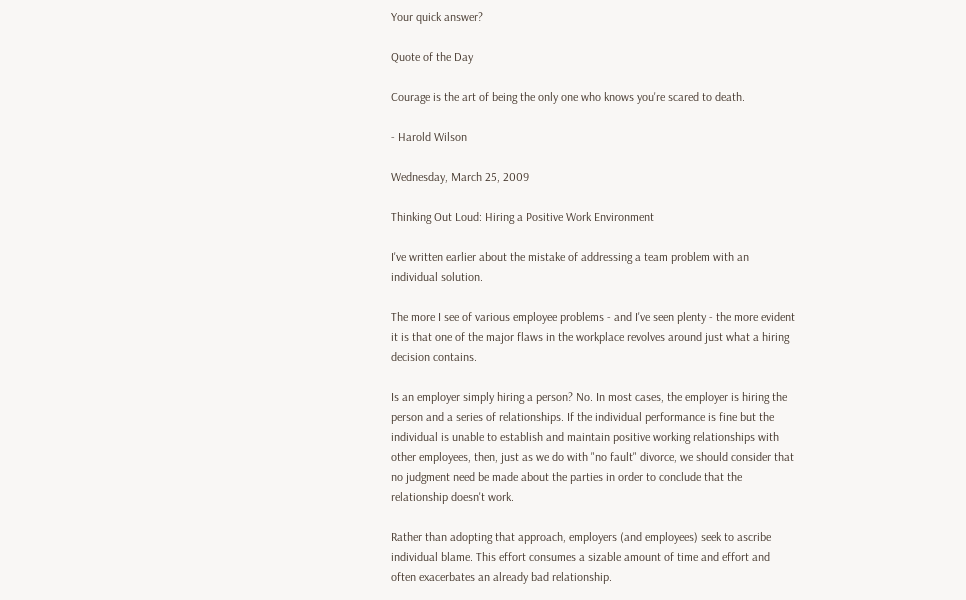Your quick answer?

Quote of the Day

Courage is the art of being the only one who knows you're scared to death.

- Harold Wilson

Wednesday, March 25, 2009

Thinking Out Loud: Hiring a Positive Work Environment

I've written earlier about the mistake of addressing a team problem with an individual solution.

The more I see of various employee problems - and I've seen plenty - the more evident it is that one of the major flaws in the workplace revolves around just what a hiring decision contains.

Is an employer simply hiring a person? No. In most cases, the employer is hiring the person and a series of relationships. If the individual performance is fine but the individual is unable to establish and maintain positive working relationships with other employees, then, just as we do with "no fault" divorce, we should consider that no judgment need be made about the parties in order to conclude that the relationship doesn't work.

Rather than adopting that approach, employers (and employees) seek to ascribe individual blame. This effort consumes a sizable amount of time and effort and often exacerbates an already bad relationship.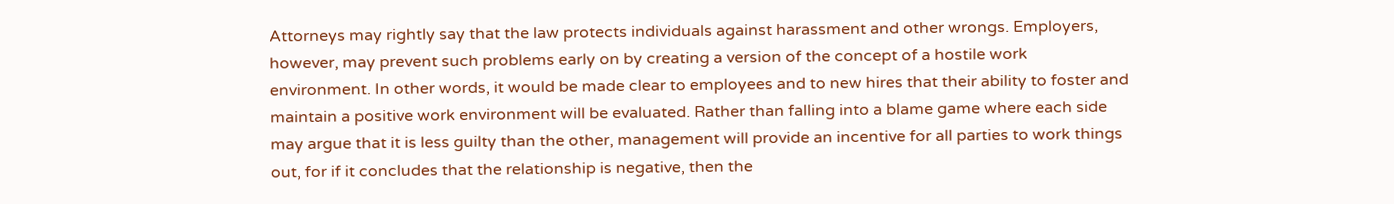Attorneys may rightly say that the law protects individuals against harassment and other wrongs. Employers, however, may prevent such problems early on by creating a version of the concept of a hostile work environment. In other words, it would be made clear to employees and to new hires that their ability to foster and maintain a positive work environment will be evaluated. Rather than falling into a blame game where each side may argue that it is less guilty than the other, management will provide an incentive for all parties to work things out, for if it concludes that the relationship is negative, then the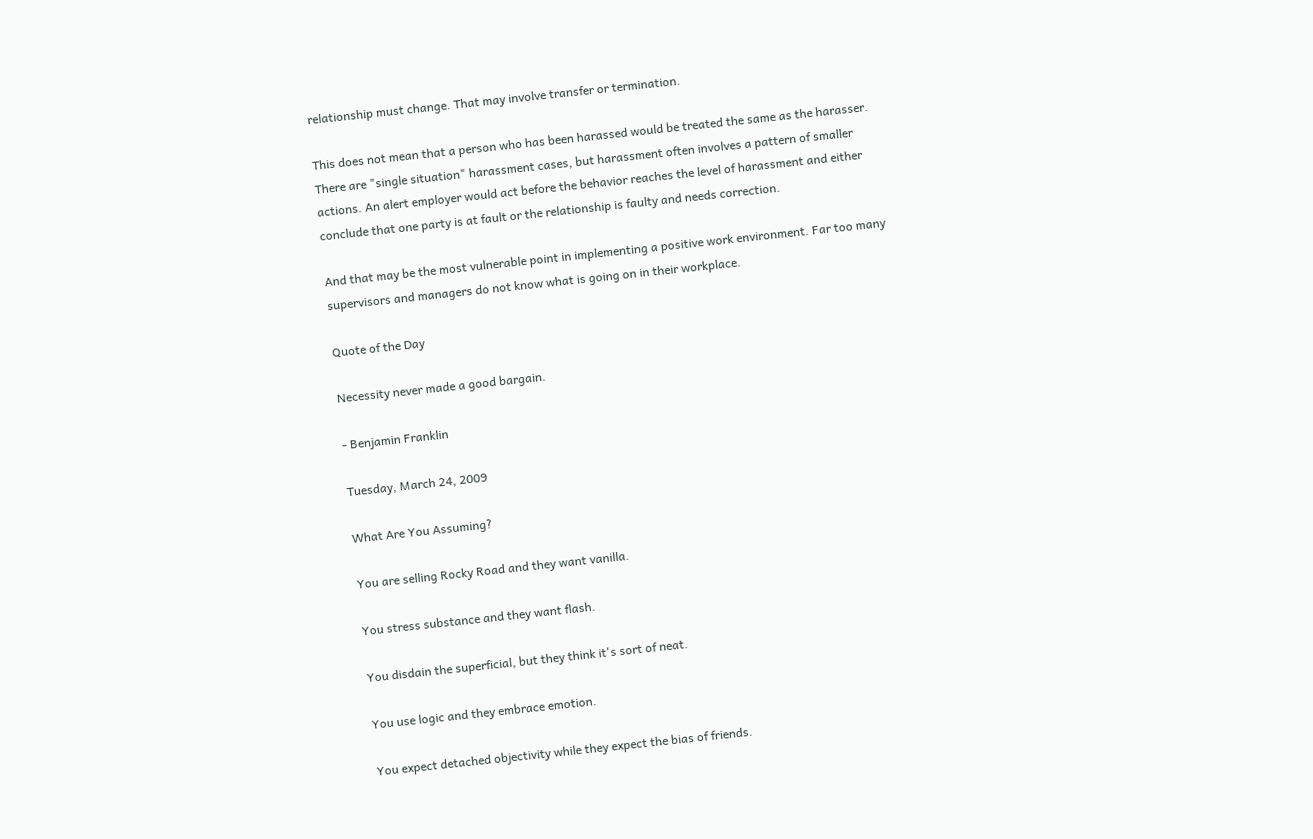relationship must change. That may involve transfer or termination.

This does not mean that a person who has been harassed would be treated the same as the harasser. There are "single situation" harassment cases, but harassment often involves a pattern of smaller actions. An alert employer would act before the behavior reaches the level of harassment and either conclude that one party is at fault or the relationship is faulty and needs correction.

And that may be the most vulnerable point in implementing a positive work environment. Far too many supervisors and managers do not know what is going on in their workplace.

Quote of the Day

Necessity never made a good bargain.

- Benjamin Franklin

Tuesday, March 24, 2009

What Are You Assuming?

You are selling Rocky Road and they want vanilla.

You stress substance and they want flash.

You disdain the superficial, but they think it's sort of neat.

You use logic and they embrace emotion.

You expect detached objectivity while they expect the bias of friends.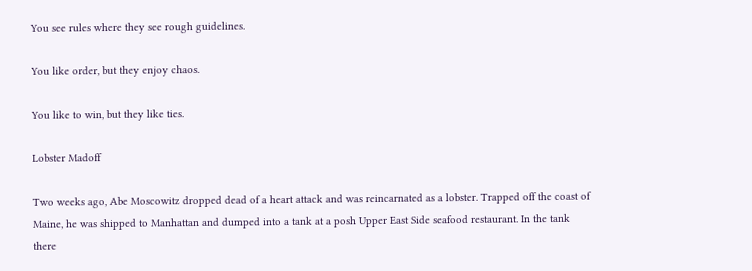You see rules where they see rough guidelines.

You like order, but they enjoy chaos.

You like to win, but they like ties.

Lobster Madoff

Two weeks ago, Abe Moscowitz dropped dead of a heart attack and was reincarnated as a lobster. Trapped off the coast of Maine, he was shipped to Manhattan and dumped into a tank at a posh Upper East Side seafood restaurant. In the tank there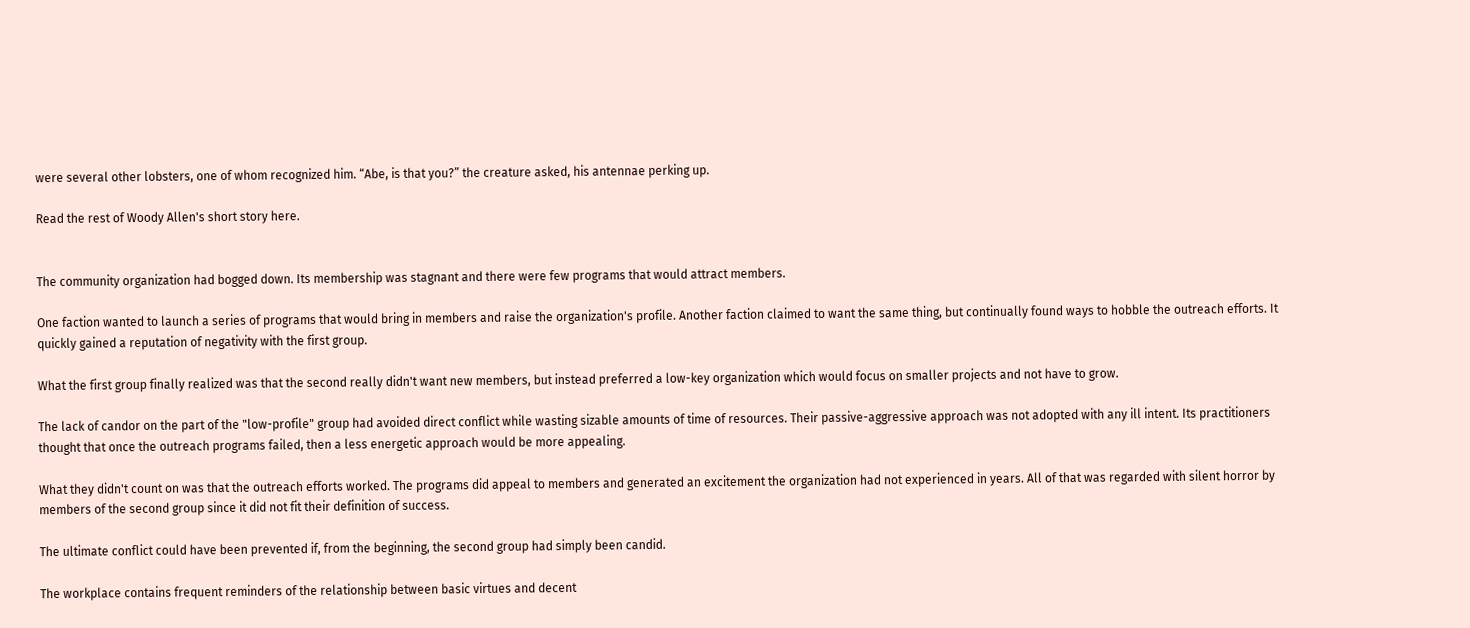were several other lobsters, one of whom recognized him. “Abe, is that you?” the creature asked, his antennae perking up.

Read the rest of Woody Allen's short story here.


The community organization had bogged down. Its membership was stagnant and there were few programs that would attract members.

One faction wanted to launch a series of programs that would bring in members and raise the organization's profile. Another faction claimed to want the same thing, but continually found ways to hobble the outreach efforts. It quickly gained a reputation of negativity with the first group.

What the first group finally realized was that the second really didn't want new members, but instead preferred a low-key organization which would focus on smaller projects and not have to grow.

The lack of candor on the part of the "low-profile" group had avoided direct conflict while wasting sizable amounts of time of resources. Their passive-aggressive approach was not adopted with any ill intent. Its practitioners thought that once the outreach programs failed, then a less energetic approach would be more appealing.

What they didn't count on was that the outreach efforts worked. The programs did appeal to members and generated an excitement the organization had not experienced in years. All of that was regarded with silent horror by members of the second group since it did not fit their definition of success.

The ultimate conflict could have been prevented if, from the beginning, the second group had simply been candid.

The workplace contains frequent reminders of the relationship between basic virtues and decent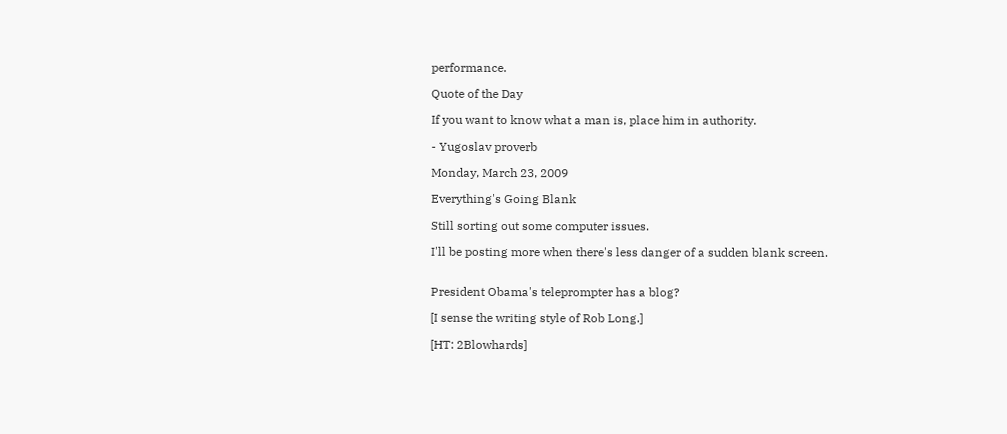performance.

Quote of the Day

If you want to know what a man is, place him in authority.

- Yugoslav proverb

Monday, March 23, 2009

Everything's Going Blank

Still sorting out some computer issues.

I'll be posting more when there's less danger of a sudden blank screen.


President Obama's teleprompter has a blog?

[I sense the writing style of Rob Long.]

[HT: 2Blowhards]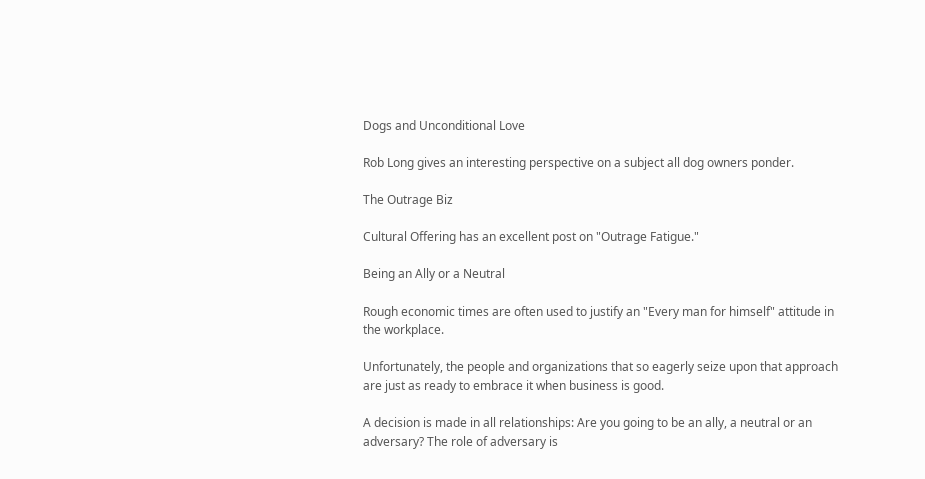Dogs and Unconditional Love

Rob Long gives an interesting perspective on a subject all dog owners ponder.

The Outrage Biz

Cultural Offering has an excellent post on "Outrage Fatigue."

Being an Ally or a Neutral

Rough economic times are often used to justify an "Every man for himself" attitude in the workplace.

Unfortunately, the people and organizations that so eagerly seize upon that approach are just as ready to embrace it when business is good.

A decision is made in all relationships: Are you going to be an ally, a neutral or an adversary? The role of adversary is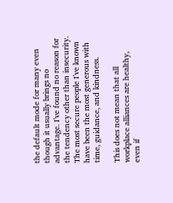the default mode for many even though it usually brings no advantage. I've found no reason for the tendency other than insecurity. The most secure people I've known have been the most generous with time, guidance, and kindness.

This does not mean that all workplace alliances are healthy, even if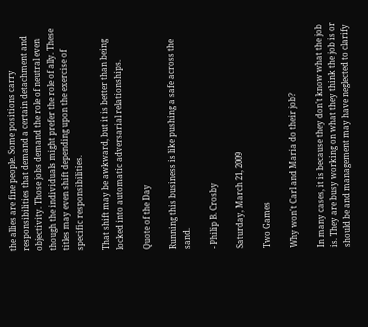the allies are fine people. Some positions carry responsibilities that demand a certain detachment and objectivity. Those jobs demand the role of neutral even though the individuals might prefer the role of ally. These titles may even shift depending upon the exercise of specific responsibilities.

That shift may be awkward, but it is better than being locked into automatic adversarial relationships.

Quote of the Day

Running this business is like pushing a safe across the sand.

- Philip B. Crosby

Saturday, March 21, 2009

Two Games

Why won't Carl and Maria do their job?

In many cases, it is because they don't know what the job is. They are busy working on what they think the job is or should be and management may have neglected to clarify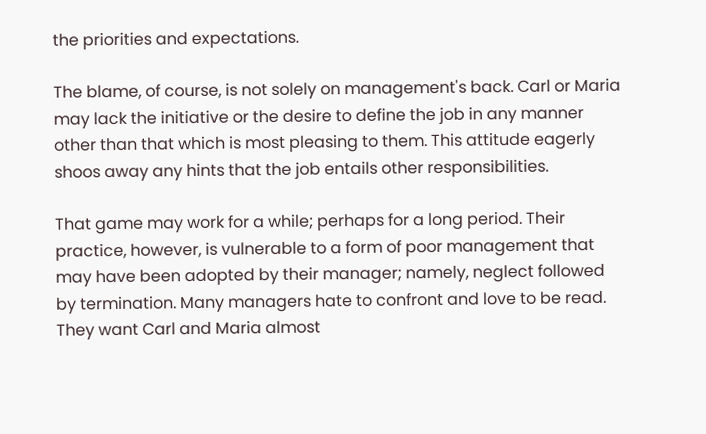the priorities and expectations.

The blame, of course, is not solely on management's back. Carl or Maria may lack the initiative or the desire to define the job in any manner other than that which is most pleasing to them. This attitude eagerly shoos away any hints that the job entails other responsibilities.

That game may work for a while; perhaps for a long period. Their practice, however, is vulnerable to a form of poor management that may have been adopted by their manager; namely, neglect followed by termination. Many managers hate to confront and love to be read. They want Carl and Maria almost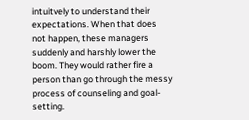intuitvely to understand their expectations. When that does not happen, these managers suddenly and harshly lower the boom. They would rather fire a person than go through the messy process of counseling and goal-setting.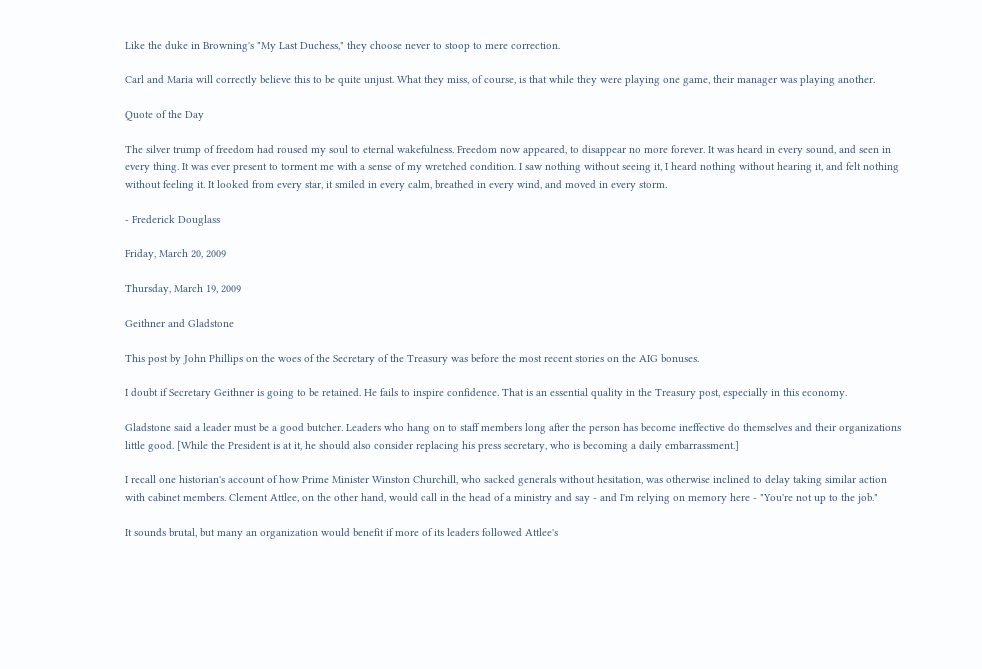Like the duke in Browning's "My Last Duchess," they choose never to stoop to mere correction.

Carl and Maria will correctly believe this to be quite unjust. What they miss, of course, is that while they were playing one game, their manager was playing another.

Quote of the Day

The silver trump of freedom had roused my soul to eternal wakefulness. Freedom now appeared, to disappear no more forever. It was heard in every sound, and seen in every thing. It was ever present to torment me with a sense of my wretched condition. I saw nothing without seeing it, I heard nothing without hearing it, and felt nothing without feeling it. It looked from every star, it smiled in every calm, breathed in every wind, and moved in every storm.

- Frederick Douglass

Friday, March 20, 2009

Thursday, March 19, 2009

Geithner and Gladstone

This post by John Phillips on the woes of the Secretary of the Treasury was before the most recent stories on the AIG bonuses.

I doubt if Secretary Geithner is going to be retained. He fails to inspire confidence. That is an essential quality in the Treasury post, especially in this economy.

Gladstone said a leader must be a good butcher. Leaders who hang on to staff members long after the person has become ineffective do themselves and their organizations little good. [While the President is at it, he should also consider replacing his press secretary, who is becoming a daily embarrassment.]

I recall one historian's account of how Prime Minister Winston Churchill, who sacked generals without hesitation, was otherwise inclined to delay taking similar action with cabinet members. Clement Attlee, on the other hand, would call in the head of a ministry and say - and I'm relying on memory here - "You're not up to the job."

It sounds brutal, but many an organization would benefit if more of its leaders followed Attlee's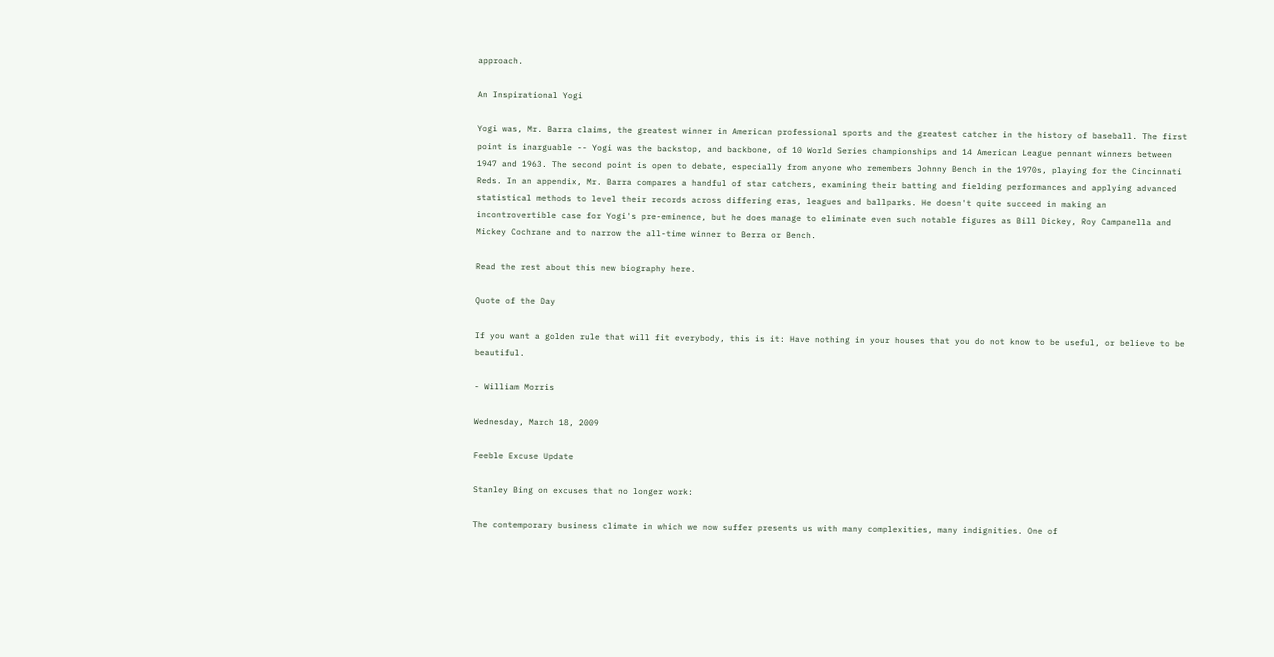approach.

An Inspirational Yogi

Yogi was, Mr. Barra claims, the greatest winner in American professional sports and the greatest catcher in the history of baseball. The first point is inarguable -- Yogi was the backstop, and backbone, of 10 World Series championships and 14 American League pennant winners between 1947 and 1963. The second point is open to debate, especially from anyone who remembers Johnny Bench in the 1970s, playing for the Cincinnati Reds. In an appendix, Mr. Barra compares a handful of star catchers, examining their batting and fielding performances and applying advanced statistical methods to level their records across differing eras, leagues and ballparks. He doesn't quite succeed in making an incontrovertible case for Yogi's pre-eminence, but he does manage to eliminate even such notable figures as Bill Dickey, Roy Campanella and Mickey Cochrane and to narrow the all-time winner to Berra or Bench.

Read the rest about this new biography here.

Quote of the Day

If you want a golden rule that will fit everybody, this is it: Have nothing in your houses that you do not know to be useful, or believe to be beautiful.

- William Morris

Wednesday, March 18, 2009

Feeble Excuse Update

Stanley Bing on excuses that no longer work:

The contemporary business climate in which we now suffer presents us with many complexities, many indignities. One of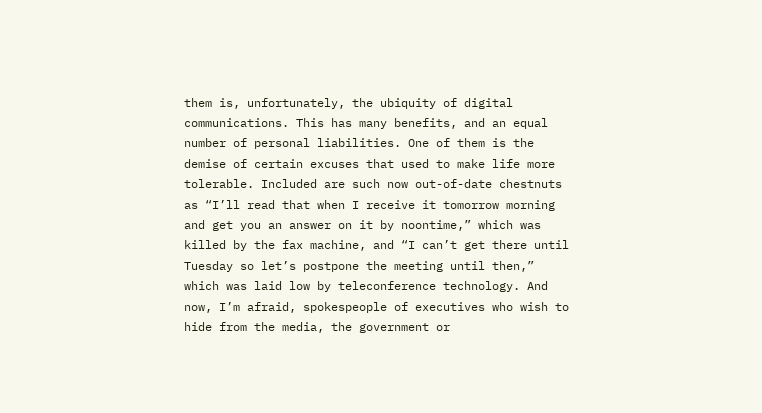them is, unfortunately, the ubiquity of digital communications. This has many benefits, and an equal number of personal liabilities. One of them is the demise of certain excuses that used to make life more tolerable. Included are such now out-of-date chestnuts as “I’ll read that when I receive it tomorrow morning and get you an answer on it by noontime,” which was killed by the fax machine, and “I can’t get there until Tuesday so let’s postpone the meeting until then,” which was laid low by teleconference technology. And now, I’m afraid, spokespeople of executives who wish to hide from the media, the government or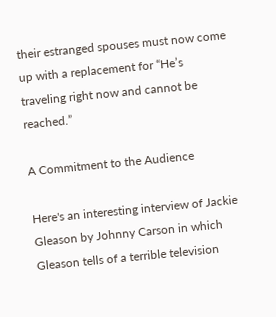their estranged spouses must now come up with a replacement for “He’s traveling right now and cannot be reached.”

A Commitment to the Audience

Here's an interesting interview of Jackie Gleason by Johnny Carson in which Gleason tells of a terrible television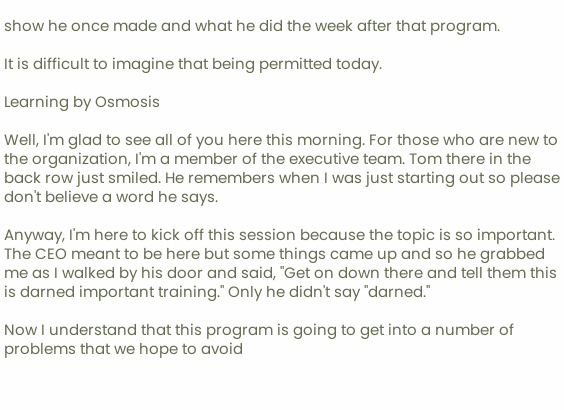show he once made and what he did the week after that program.

It is difficult to imagine that being permitted today.

Learning by Osmosis

Well, I'm glad to see all of you here this morning. For those who are new to the organization, I'm a member of the executive team. Tom there in the back row just smiled. He remembers when I was just starting out so please don't believe a word he says.

Anyway, I'm here to kick off this session because the topic is so important. The CEO meant to be here but some things came up and so he grabbed me as I walked by his door and said, "Get on down there and tell them this is darned important training." Only he didn't say "darned."

Now I understand that this program is going to get into a number of problems that we hope to avoid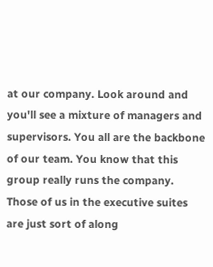at our company. Look around and you'll see a mixture of managers and supervisors. You all are the backbone of our team. You know that this group really runs the company. Those of us in the executive suites are just sort of along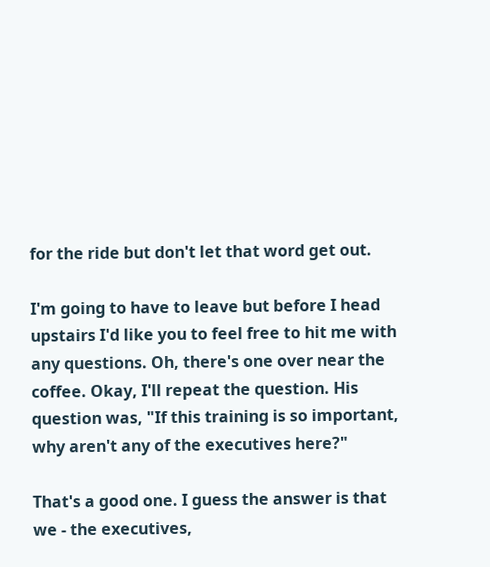for the ride but don't let that word get out.

I'm going to have to leave but before I head upstairs I'd like you to feel free to hit me with any questions. Oh, there's one over near the coffee. Okay, I'll repeat the question. His question was, "If this training is so important, why aren't any of the executives here?"

That's a good one. I guess the answer is that we - the executives,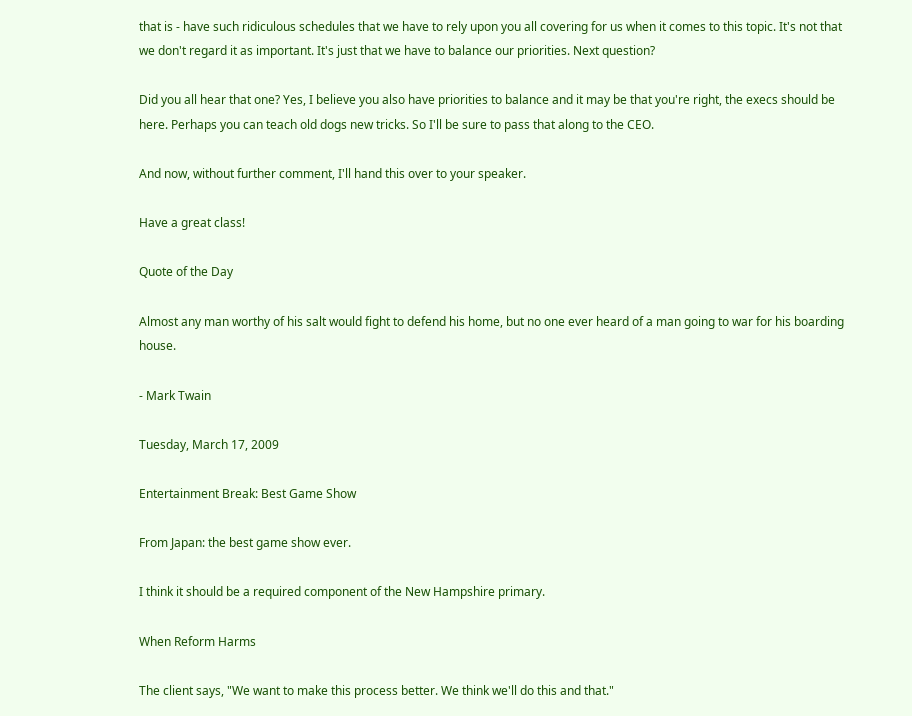that is - have such ridiculous schedules that we have to rely upon you all covering for us when it comes to this topic. It's not that we don't regard it as important. It's just that we have to balance our priorities. Next question?

Did you all hear that one? Yes, I believe you also have priorities to balance and it may be that you're right, the execs should be here. Perhaps you can teach old dogs new tricks. So I'll be sure to pass that along to the CEO.

And now, without further comment, I'll hand this over to your speaker.

Have a great class!

Quote of the Day

Almost any man worthy of his salt would fight to defend his home, but no one ever heard of a man going to war for his boarding house.

- Mark Twain

Tuesday, March 17, 2009

Entertainment Break: Best Game Show

From Japan: the best game show ever.

I think it should be a required component of the New Hampshire primary.

When Reform Harms

The client says, "We want to make this process better. We think we'll do this and that."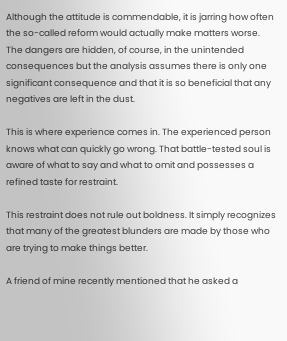Although the attitude is commendable, it is jarring how often the so-called reform would actually make matters worse. The dangers are hidden, of course, in the unintended consequences but the analysis assumes there is only one significant consequence and that it is so beneficial that any negatives are left in the dust.

This is where experience comes in. The experienced person knows what can quickly go wrong. That battle-tested soul is aware of what to say and what to omit and possesses a refined taste for restraint.

This restraint does not rule out boldness. It simply recognizes that many of the greatest blunders are made by those who are trying to make things better.

A friend of mine recently mentioned that he asked a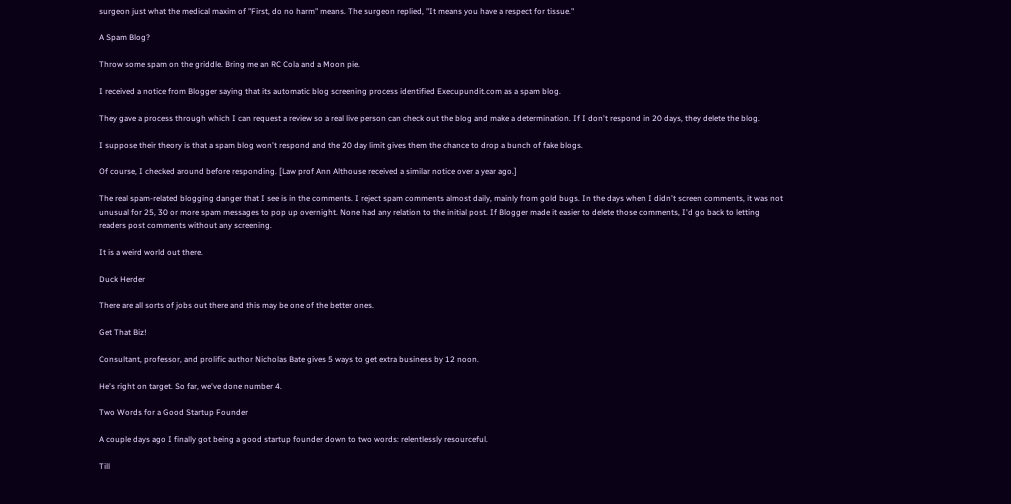surgeon just what the medical maxim of "First, do no harm" means. The surgeon replied, "It means you have a respect for tissue."

A Spam Blog?

Throw some spam on the griddle. Bring me an RC Cola and a Moon pie.

I received a notice from Blogger saying that its automatic blog screening process identified Execupundit.com as a spam blog.

They gave a process through which I can request a review so a real live person can check out the blog and make a determination. If I don't respond in 20 days, they delete the blog.

I suppose their theory is that a spam blog won't respond and the 20 day limit gives them the chance to drop a bunch of fake blogs.

Of course, I checked around before responding. [Law prof Ann Althouse received a similar notice over a year ago.]

The real spam-related blogging danger that I see is in the comments. I reject spam comments almost daily, mainly from gold bugs. In the days when I didn't screen comments, it was not unusual for 25, 30 or more spam messages to pop up overnight. None had any relation to the initial post. If Blogger made it easier to delete those comments, I'd go back to letting readers post comments without any screening.

It is a weird world out there.

Duck Herder

There are all sorts of jobs out there and this may be one of the better ones.

Get That Biz!

Consultant, professor, and prolific author Nicholas Bate gives 5 ways to get extra business by 12 noon.

He's right on target. So far, we've done number 4.

Two Words for a Good Startup Founder

A couple days ago I finally got being a good startup founder down to two words: relentlessly resourceful.

Till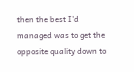then the best I'd managed was to get the opposite quality down to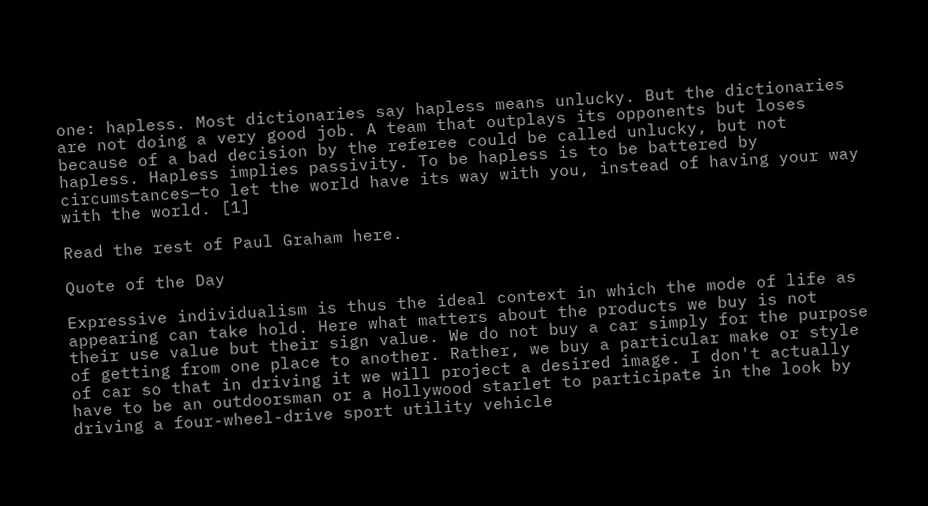one: hapless. Most dictionaries say hapless means unlucky. But the dictionaries are not doing a very good job. A team that outplays its opponents but loses because of a bad decision by the referee could be called unlucky, but not hapless. Hapless implies passivity. To be hapless is to be battered by circumstances—to let the world have its way with you, instead of having your way with the world. [1]

Read the rest of Paul Graham here.

Quote of the Day

Expressive individualism is thus the ideal context in which the mode of life as appearing can take hold. Here what matters about the products we buy is not their use value but their sign value. We do not buy a car simply for the purpose of getting from one place to another. Rather, we buy a particular make or style of car so that in driving it we will project a desired image. I don't actually have to be an outdoorsman or a Hollywood starlet to participate in the look by driving a four-wheel-drive sport utility vehicle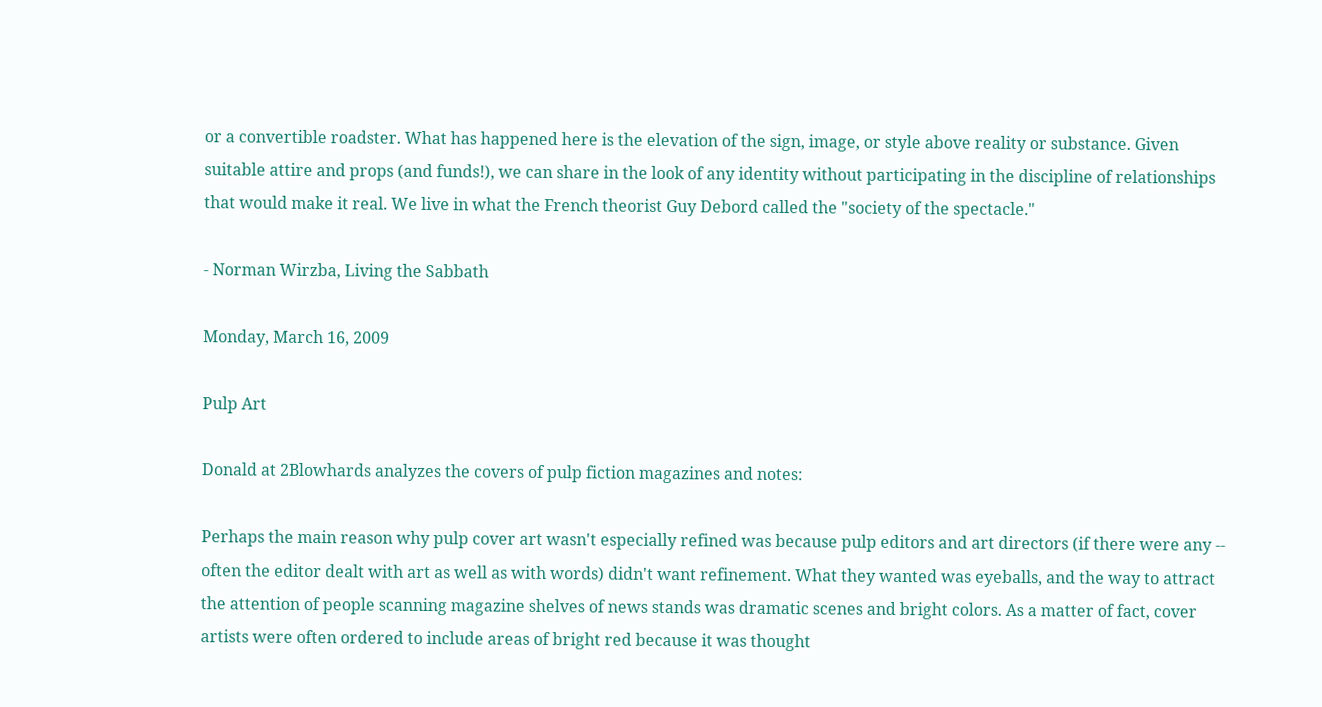or a convertible roadster. What has happened here is the elevation of the sign, image, or style above reality or substance. Given suitable attire and props (and funds!), we can share in the look of any identity without participating in the discipline of relationships that would make it real. We live in what the French theorist Guy Debord called the "society of the spectacle."

- Norman Wirzba, Living the Sabbath

Monday, March 16, 2009

Pulp Art

Donald at 2Blowhards analyzes the covers of pulp fiction magazines and notes:

Perhaps the main reason why pulp cover art wasn't especially refined was because pulp editors and art directors (if there were any -- often the editor dealt with art as well as with words) didn't want refinement. What they wanted was eyeballs, and the way to attract the attention of people scanning magazine shelves of news stands was dramatic scenes and bright colors. As a matter of fact, cover artists were often ordered to include areas of bright red because it was thought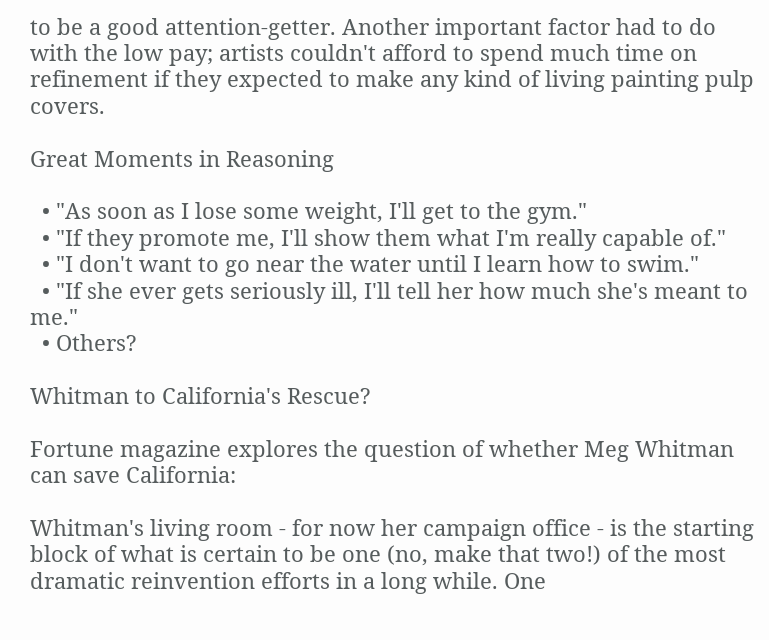to be a good attention-getter. Another important factor had to do with the low pay; artists couldn't afford to spend much time on refinement if they expected to make any kind of living painting pulp covers.

Great Moments in Reasoning

  • "As soon as I lose some weight, I'll get to the gym."
  • "If they promote me, I'll show them what I'm really capable of."
  • "I don't want to go near the water until I learn how to swim."
  • "If she ever gets seriously ill, I'll tell her how much she's meant to me."
  • Others?

Whitman to California's Rescue?

Fortune magazine explores the question of whether Meg Whitman can save California:

Whitman's living room - for now her campaign office - is the starting block of what is certain to be one (no, make that two!) of the most dramatic reinvention efforts in a long while. One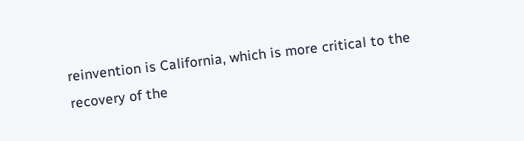reinvention is California, which is more critical to the recovery of the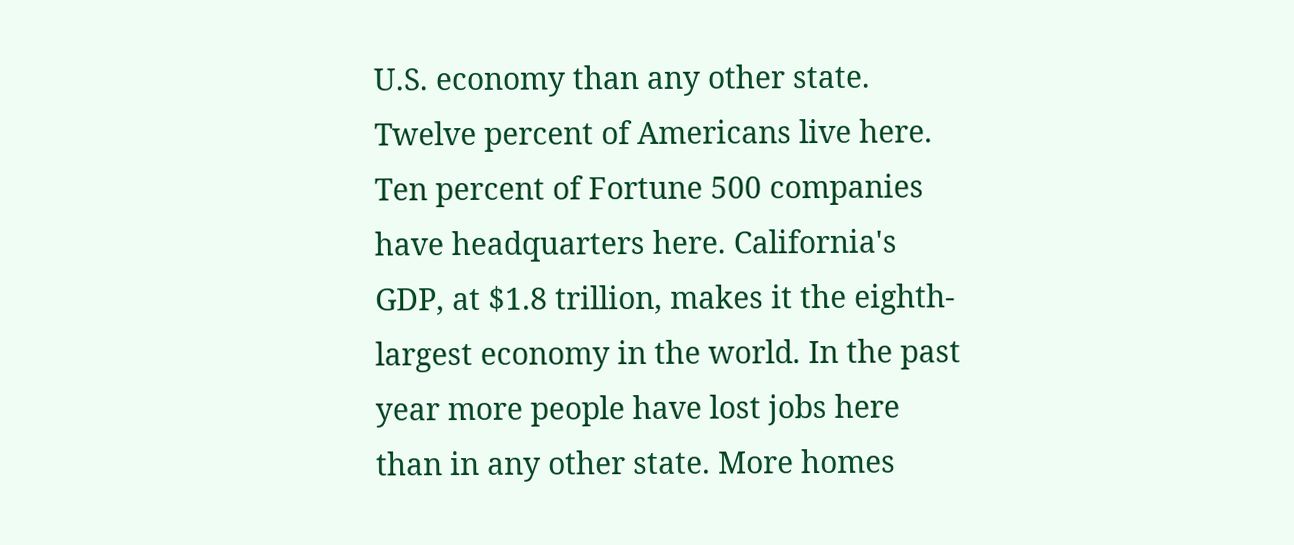U.S. economy than any other state. Twelve percent of Americans live here. Ten percent of Fortune 500 companies have headquarters here. California's GDP, at $1.8 trillion, makes it the eighth-largest economy in the world. In the past year more people have lost jobs here than in any other state. More homes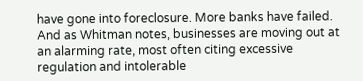have gone into foreclosure. More banks have failed. And as Whitman notes, businesses are moving out at an alarming rate, most often citing excessive regulation and intolerable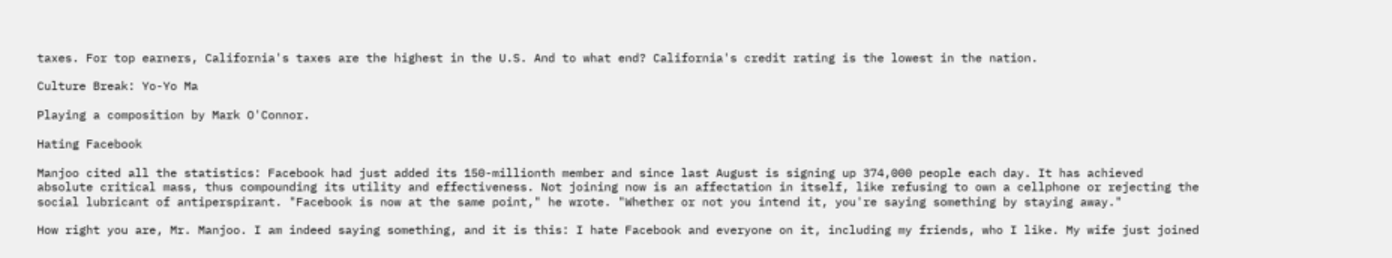taxes. For top earners, California's taxes are the highest in the U.S. And to what end? California's credit rating is the lowest in the nation.

Culture Break: Yo-Yo Ma

Playing a composition by Mark O'Connor.

Hating Facebook

Manjoo cited all the statistics: Facebook had just added its 150-millionth member and since last August is signing up 374,000 people each day. It has achieved absolute critical mass, thus compounding its utility and effectiveness. Not joining now is an affectation in itself, like refusing to own a cellphone or rejecting the social lubricant of antiperspirant. "Facebook is now at the same point," he wrote. "Whether or not you intend it, you're saying something by staying away."

How right you are, Mr. Manjoo. I am indeed saying something, and it is this: I hate Facebook and everyone on it, including my friends, who I like. My wife just joined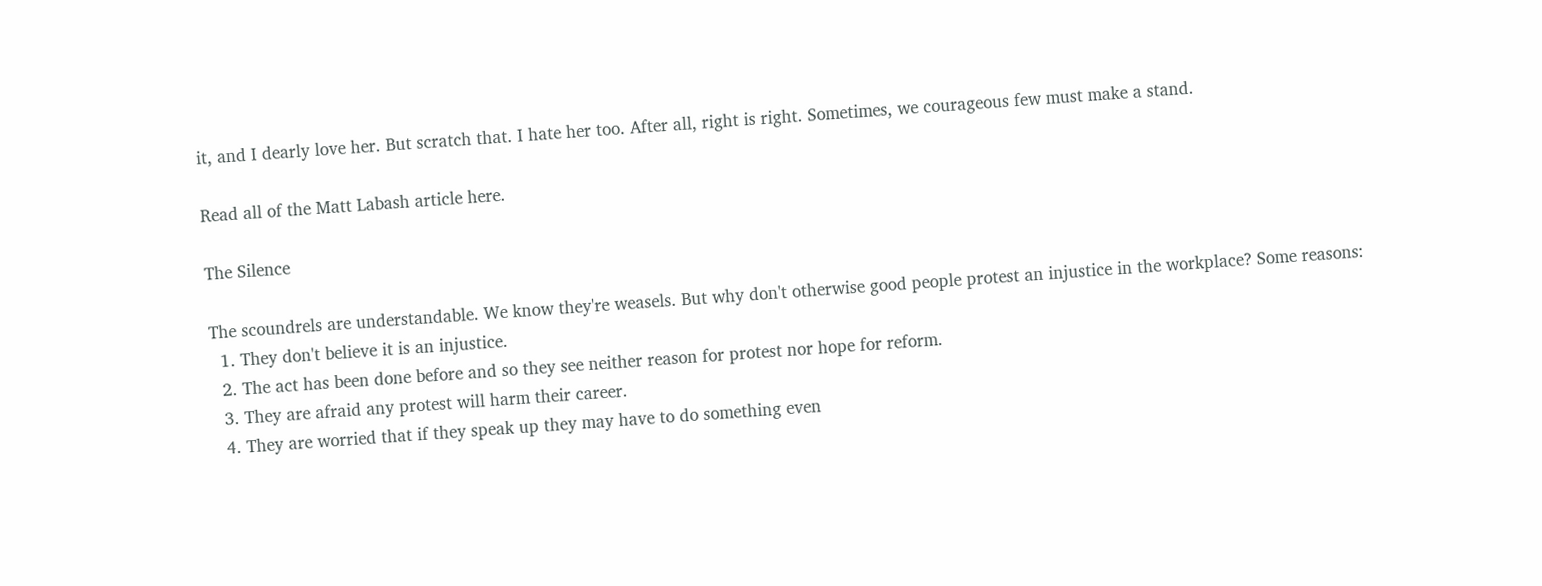it, and I dearly love her. But scratch that. I hate her too. After all, right is right. Sometimes, we courageous few must make a stand.

Read all of the Matt Labash article here.

The Silence

The scoundrels are understandable. We know they're weasels. But why don't otherwise good people protest an injustice in the workplace? Some reasons:
  1. They don't believe it is an injustice.
  2. The act has been done before and so they see neither reason for protest nor hope for reform.
  3. They are afraid any protest will harm their career.
  4. They are worried that if they speak up they may have to do something even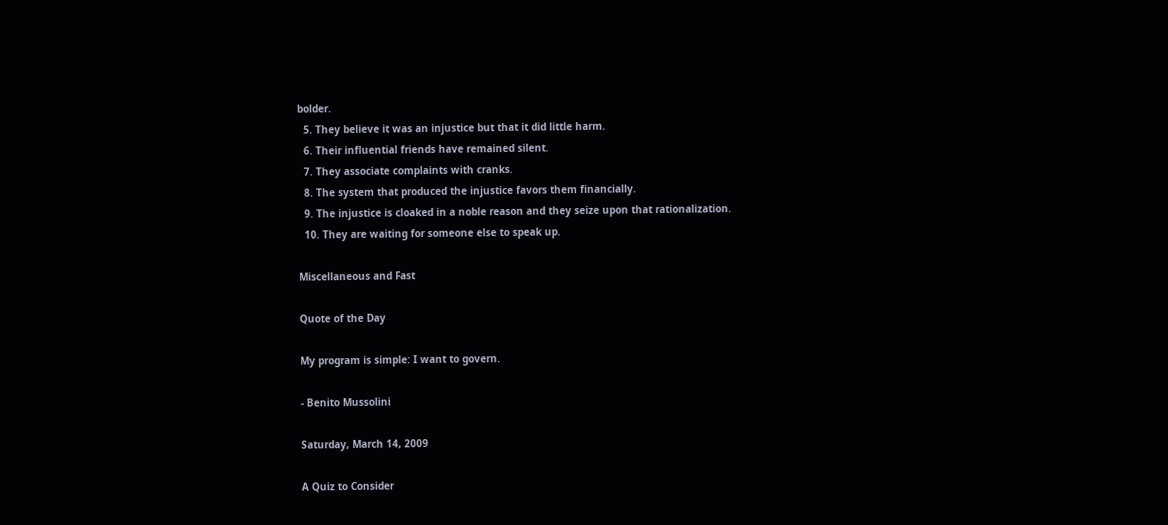bolder.
  5. They believe it was an injustice but that it did little harm.
  6. Their influential friends have remained silent.
  7. They associate complaints with cranks.
  8. The system that produced the injustice favors them financially.
  9. The injustice is cloaked in a noble reason and they seize upon that rationalization.
  10. They are waiting for someone else to speak up.

Miscellaneous and Fast

Quote of the Day

My program is simple: I want to govern.

- Benito Mussolini

Saturday, March 14, 2009

A Quiz to Consider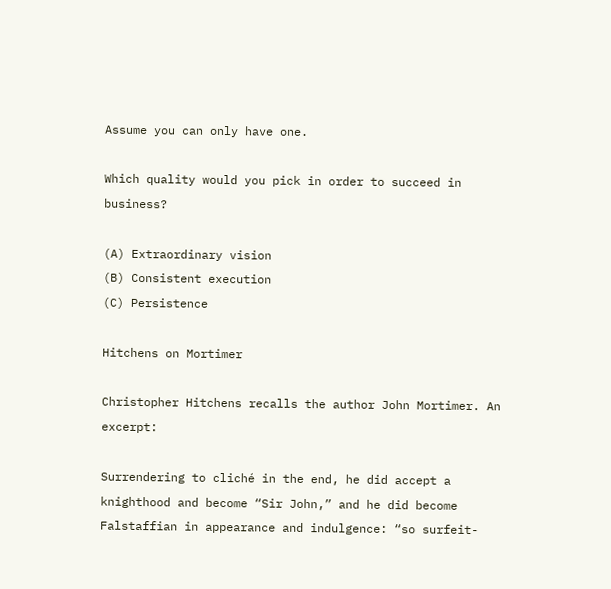Assume you can only have one.

Which quality would you pick in order to succeed in business?

(A) Extraordinary vision
(B) Consistent execution
(C) Persistence

Hitchens on Mortimer

Christopher Hitchens recalls the author John Mortimer. An excerpt:

Surrendering to cliché in the end, he did accept a knighthood and become “Sir John,” and he did become Falstaffian in appearance and indulgence: “so surfeit-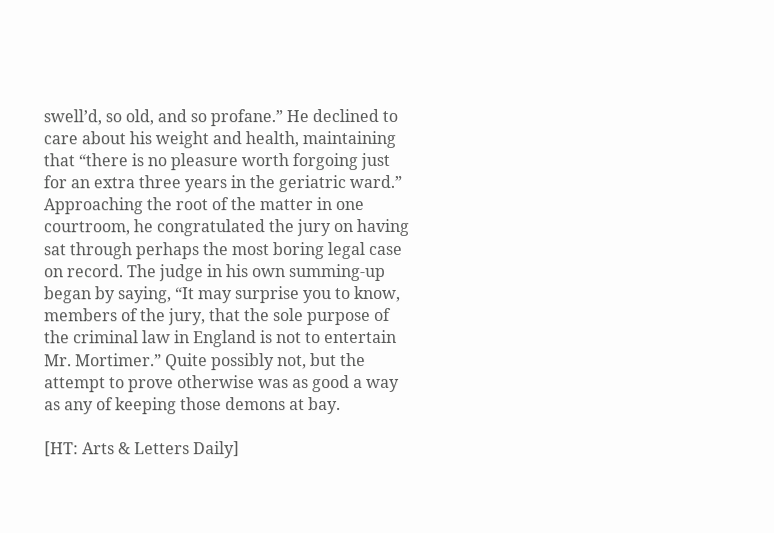swell’d, so old, and so profane.” He declined to care about his weight and health, maintaining that “there is no pleasure worth forgoing just for an extra three years in the geriatric ward.” Approaching the root of the matter in one courtroom, he congratulated the jury on having sat through perhaps the most boring legal case on record. The judge in his own summing-up began by saying, “It may surprise you to know, members of the jury, that the sole purpose of the criminal law in England is not to entertain Mr. Mortimer.” Quite possibly not, but the attempt to prove otherwise was as good a way as any of keeping those demons at bay.

[HT: Arts & Letters Daily]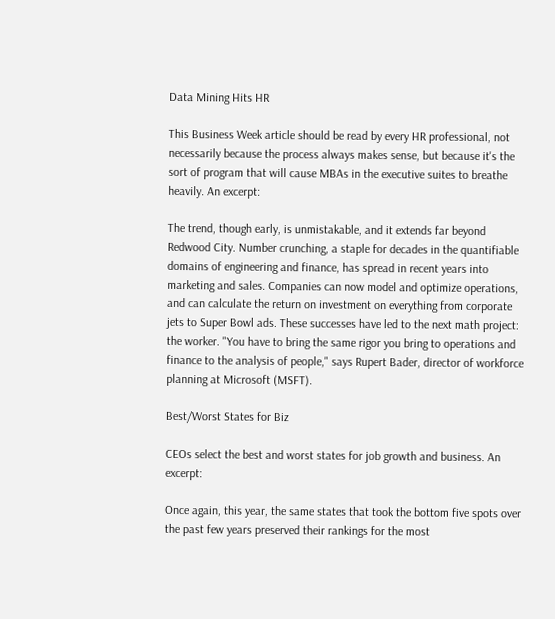Data Mining Hits HR

This Business Week article should be read by every HR professional, not necessarily because the process always makes sense, but because it's the sort of program that will cause MBAs in the executive suites to breathe heavily. An excerpt:

The trend, though early, is unmistakable, and it extends far beyond Redwood City. Number crunching, a staple for decades in the quantifiable domains of engineering and finance, has spread in recent years into marketing and sales. Companies can now model and optimize operations, and can calculate the return on investment on everything from corporate jets to Super Bowl ads. These successes have led to the next math project: the worker. "You have to bring the same rigor you bring to operations and finance to the analysis of people," says Rupert Bader, director of workforce planning at Microsoft (MSFT).

Best/Worst States for Biz

CEOs select the best and worst states for job growth and business. An excerpt:

Once again, this year, the same states that took the bottom five spots over the past few years preserved their rankings for the most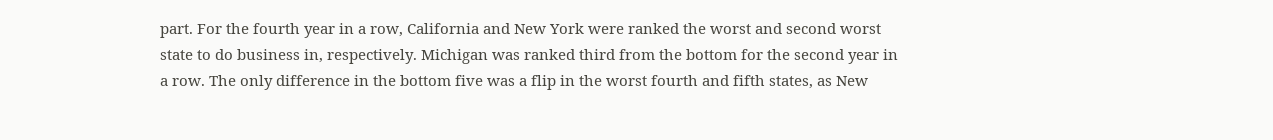part. For the fourth year in a row, California and New York were ranked the worst and second worst state to do business in, respectively. Michigan was ranked third from the bottom for the second year in a row. The only difference in the bottom five was a flip in the worst fourth and fifth states, as New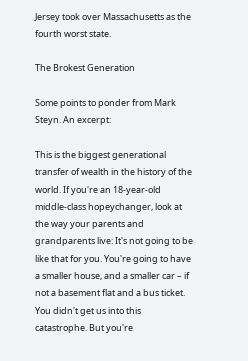Jersey took over Massachusetts as the fourth worst state.

The Brokest Generation

Some points to ponder from Mark Steyn. An excerpt:

This is the biggest generational transfer of wealth in the history of the world. If you're an 18-year-old middle-class hopeychanger, look at the way your parents and grandparents live: It's not going to be like that for you. You're going to have a smaller house, and a smaller car – if not a basement flat and a bus ticket. You didn't get us into this catastrophe. But you're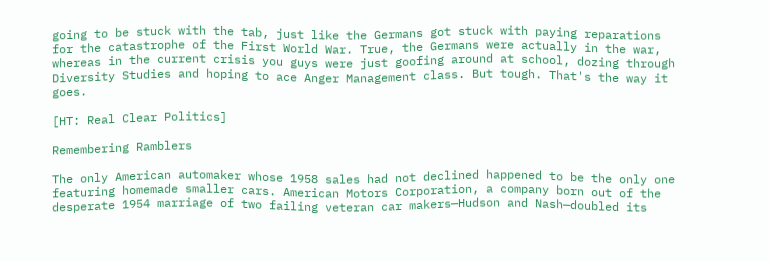going to be stuck with the tab, just like the Germans got stuck with paying reparations for the catastrophe of the First World War. True, the Germans were actually in the war, whereas in the current crisis you guys were just goofing around at school, dozing through Diversity Studies and hoping to ace Anger Management class. But tough. That's the way it goes.

[HT: Real Clear Politics]

Remembering Ramblers

The only American automaker whose 1958 sales had not declined happened to be the only one featuring homemade smaller cars. American Motors Corporation, a company born out of the desperate 1954 marriage of two failing veteran car makers—Hudson and Nash—doubled its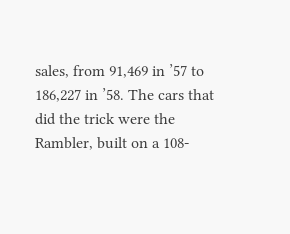sales, from 91,469 in ’57 to 186,227 in ’58. The cars that did the trick were the Rambler, built on a 108-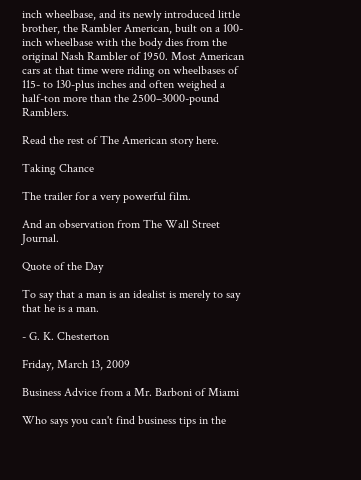inch wheelbase, and its newly introduced little brother, the Rambler American, built on a 100-inch wheelbase with the body dies from the original Nash Rambler of 1950. Most American cars at that time were riding on wheelbases of 115- to 130-plus inches and often weighed a half-ton more than the 2500–3000-pound Ramblers.

Read the rest of The American story here.

Taking Chance

The trailer for a very powerful film.

And an observation from The Wall Street Journal.

Quote of the Day

To say that a man is an idealist is merely to say that he is a man.

- G. K. Chesterton

Friday, March 13, 2009

Business Advice from a Mr. Barboni of Miami

Who says you can't find business tips in the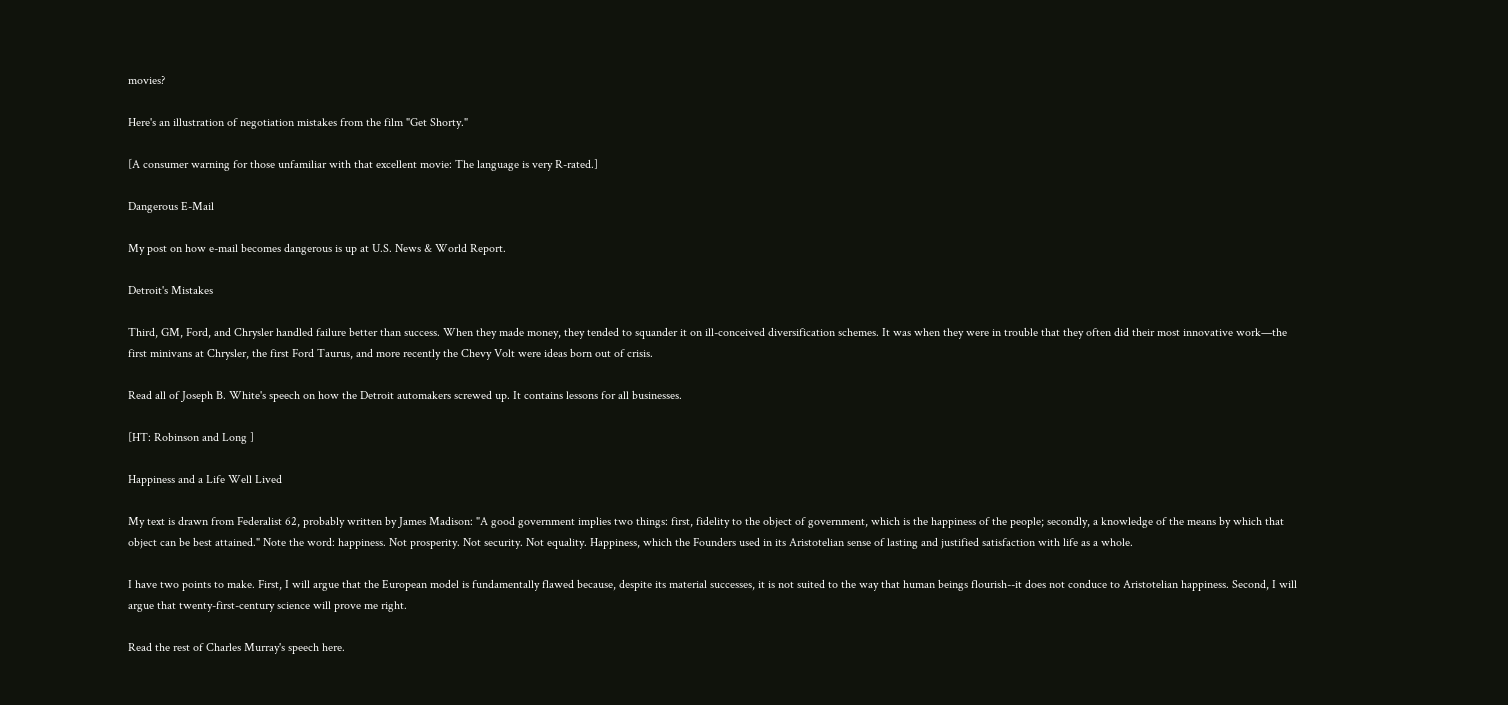movies?

Here's an illustration of negotiation mistakes from the film "Get Shorty."

[A consumer warning for those unfamiliar with that excellent movie: The language is very R-rated.]

Dangerous E-Mail

My post on how e-mail becomes dangerous is up at U.S. News & World Report.

Detroit's Mistakes

Third, GM, Ford, and Chrysler handled failure better than success. When they made money, they tended to squander it on ill-conceived diversification schemes. It was when they were in trouble that they often did their most innovative work—the first minivans at Chrysler, the first Ford Taurus, and more recently the Chevy Volt were ideas born out of crisis.

Read all of Joseph B. White's speech on how the Detroit automakers screwed up. It contains lessons for all businesses.

[HT: Robinson and Long ]

Happiness and a Life Well Lived

My text is drawn from Federalist 62, probably written by James Madison: "A good government implies two things: first, fidelity to the object of government, which is the happiness of the people; secondly, a knowledge of the means by which that object can be best attained." Note the word: happiness. Not prosperity. Not security. Not equality. Happiness, which the Founders used in its Aristotelian sense of lasting and justified satisfaction with life as a whole.

I have two points to make. First, I will argue that the European model is fundamentally flawed because, despite its material successes, it is not suited to the way that human beings flourish--it does not conduce to Aristotelian happiness. Second, I will argue that twenty-first-century science will prove me right.

Read the rest of Charles Murray's speech here.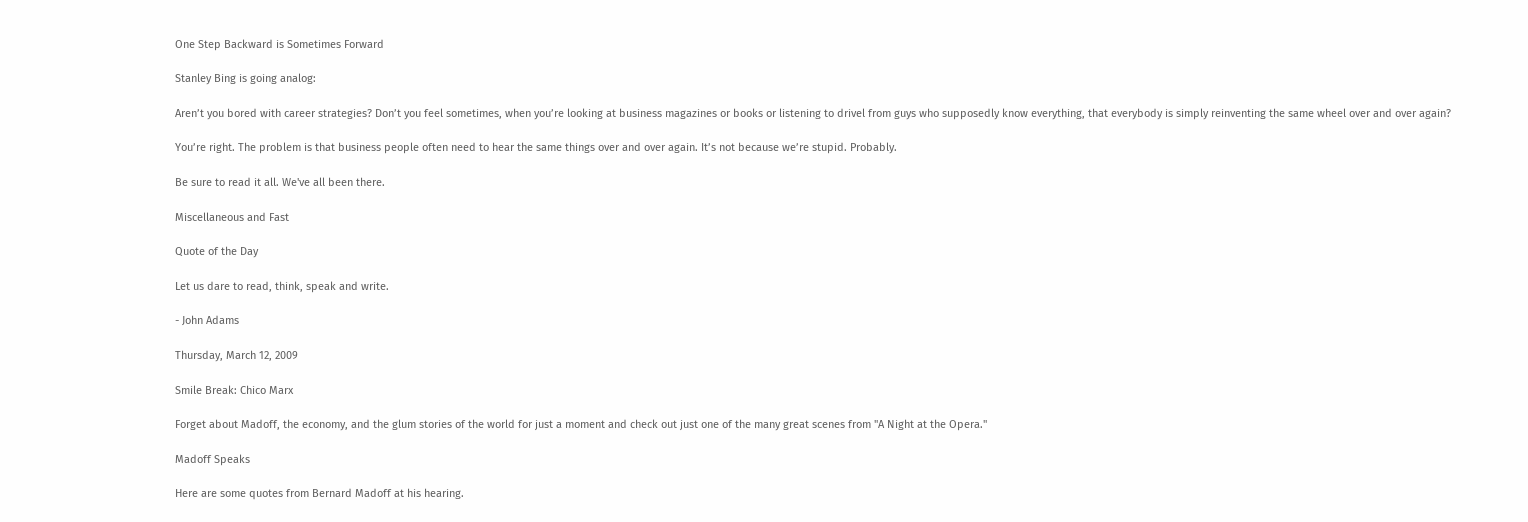One Step Backward is Sometimes Forward

Stanley Bing is going analog:

Aren’t you bored with career strategies? Don’t you feel sometimes, when you’re looking at business magazines or books or listening to drivel from guys who supposedly know everything, that everybody is simply reinventing the same wheel over and over again?

You’re right. The problem is that business people often need to hear the same things over and over again. It’s not because we’re stupid. Probably.

Be sure to read it all. We've all been there.

Miscellaneous and Fast

Quote of the Day

Let us dare to read, think, speak and write.

- John Adams

Thursday, March 12, 2009

Smile Break: Chico Marx

Forget about Madoff, the economy, and the glum stories of the world for just a moment and check out just one of the many great scenes from "A Night at the Opera."

Madoff Speaks

Here are some quotes from Bernard Madoff at his hearing.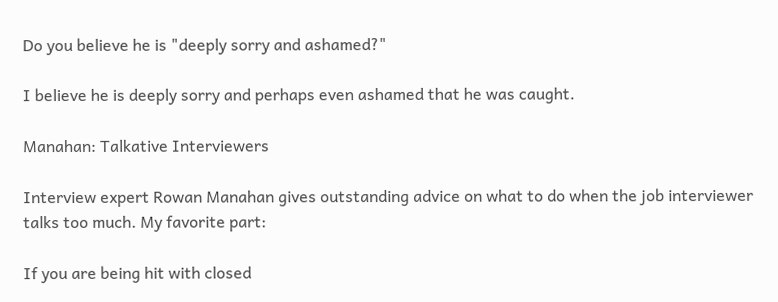Do you believe he is "deeply sorry and ashamed?"

I believe he is deeply sorry and perhaps even ashamed that he was caught.

Manahan: Talkative Interviewers

Interview expert Rowan Manahan gives outstanding advice on what to do when the job interviewer talks too much. My favorite part:

If you are being hit with closed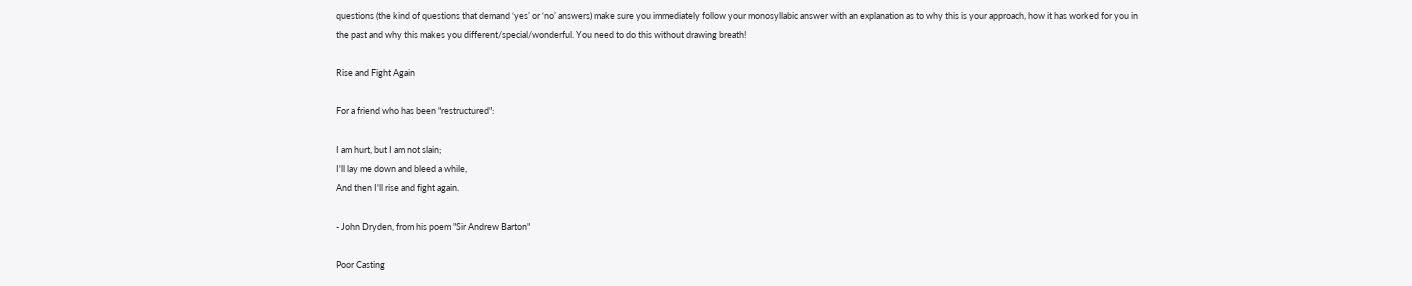questions (the kind of questions that demand ‘yes’ or ‘no’ answers) make sure you immediately follow your monosyllabic answer with an explanation as to why this is your approach, how it has worked for you in the past and why this makes you different/special/wonderful. You need to do this without drawing breath!

Rise and Fight Again

For a friend who has been "restructured":

I am hurt, but I am not slain;
I'll lay me down and bleed a while,
And then I'll rise and fight again.

- John Dryden, from his poem "Sir Andrew Barton"

Poor Casting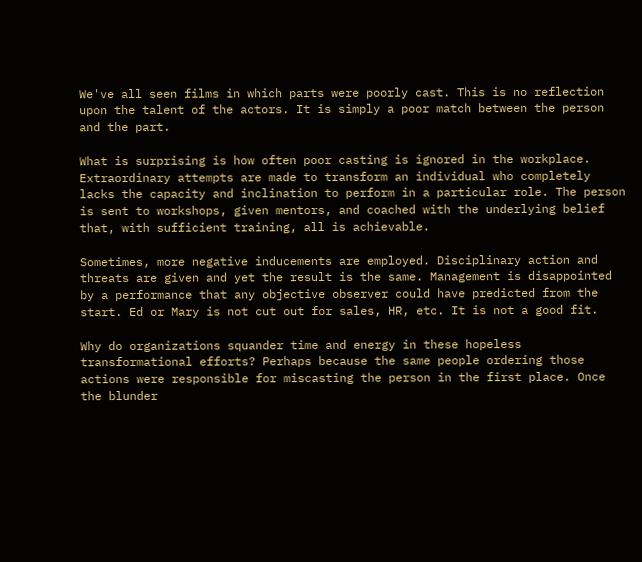We've all seen films in which parts were poorly cast. This is no reflection upon the talent of the actors. It is simply a poor match between the person and the part.

What is surprising is how often poor casting is ignored in the workplace. Extraordinary attempts are made to transform an individual who completely lacks the capacity and inclination to perform in a particular role. The person is sent to workshops, given mentors, and coached with the underlying belief that, with sufficient training, all is achievable.

Sometimes, more negative inducements are employed. Disciplinary action and threats are given and yet the result is the same. Management is disappointed by a performance that any objective observer could have predicted from the start. Ed or Mary is not cut out for sales, HR, etc. It is not a good fit.

Why do organizations squander time and energy in these hopeless transformational efforts? Perhaps because the same people ordering those actions were responsible for miscasting the person in the first place. Once the blunder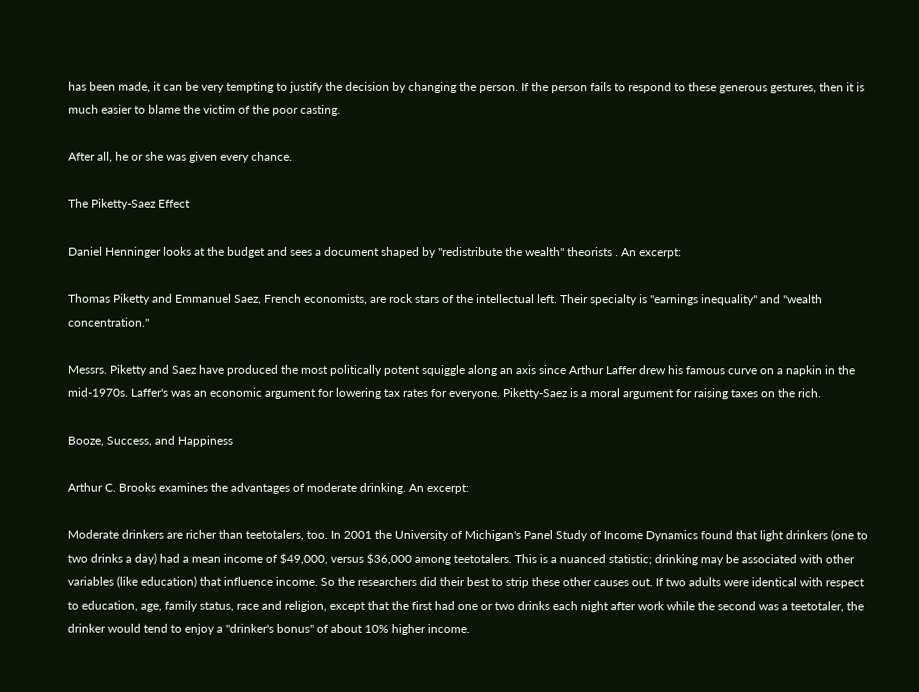has been made, it can be very tempting to justify the decision by changing the person. If the person fails to respond to these generous gestures, then it is much easier to blame the victim of the poor casting.

After all, he or she was given every chance.

The Piketty-Saez Effect

Daniel Henninger looks at the budget and sees a document shaped by "redistribute the wealth" theorists . An excerpt:

Thomas Piketty and Emmanuel Saez, French economists, are rock stars of the intellectual left. Their specialty is "earnings inequality" and "wealth concentration."

Messrs. Piketty and Saez have produced the most politically potent squiggle along an axis since Arthur Laffer drew his famous curve on a napkin in the mid-1970s. Laffer's was an economic argument for lowering tax rates for everyone. Piketty-Saez is a moral argument for raising taxes on the rich.

Booze, Success, and Happiness

Arthur C. Brooks examines the advantages of moderate drinking. An excerpt:

Moderate drinkers are richer than teetotalers, too. In 2001 the University of Michigan's Panel Study of Income Dynamics found that light drinkers (one to two drinks a day) had a mean income of $49,000, versus $36,000 among teetotalers. This is a nuanced statistic; drinking may be associated with other variables (like education) that influence income. So the researchers did their best to strip these other causes out. If two adults were identical with respect to education, age, family status, race and religion, except that the first had one or two drinks each night after work while the second was a teetotaler, the drinker would tend to enjoy a "drinker's bonus" of about 10% higher income.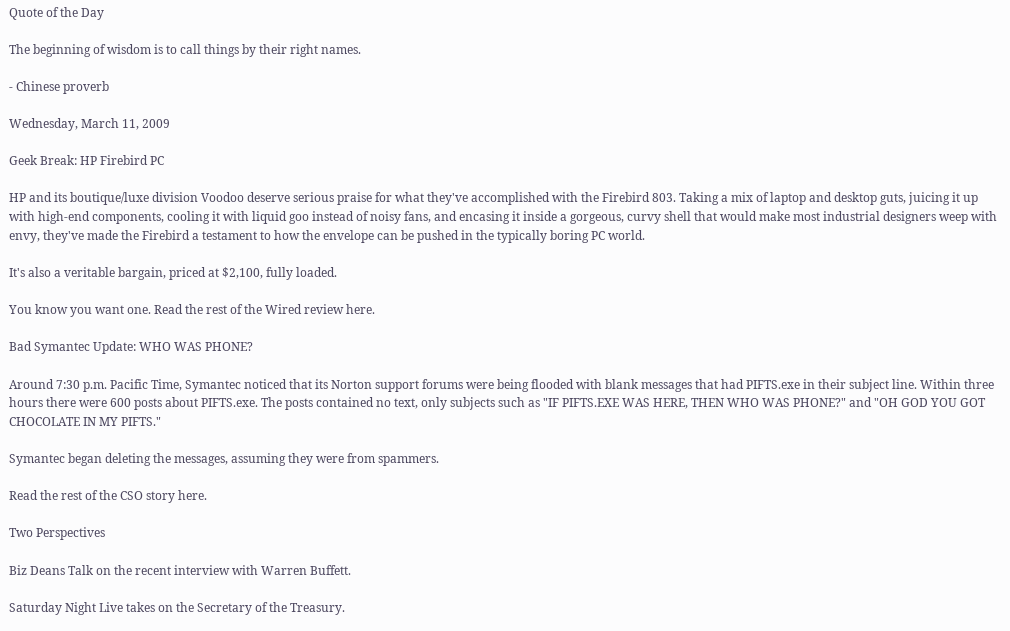Quote of the Day

The beginning of wisdom is to call things by their right names.

- Chinese proverb

Wednesday, March 11, 2009

Geek Break: HP Firebird PC

HP and its boutique/luxe division Voodoo deserve serious praise for what they've accomplished with the Firebird 803. Taking a mix of laptop and desktop guts, juicing it up with high-end components, cooling it with liquid goo instead of noisy fans, and encasing it inside a gorgeous, curvy shell that would make most industrial designers weep with envy, they've made the Firebird a testament to how the envelope can be pushed in the typically boring PC world.

It's also a veritable bargain, priced at $2,100, fully loaded.

You know you want one. Read the rest of the Wired review here.

Bad Symantec Update: WHO WAS PHONE?

Around 7:30 p.m. Pacific Time, Symantec noticed that its Norton support forums were being flooded with blank messages that had PIFTS.exe in their subject line. Within three hours there were 600 posts about PIFTS.exe. The posts contained no text, only subjects such as "IF PIFTS.EXE WAS HERE, THEN WHO WAS PHONE?" and "OH GOD YOU GOT CHOCOLATE IN MY PIFTS."

Symantec began deleting the messages, assuming they were from spammers.

Read the rest of the CSO story here.

Two Perspectives

Biz Deans Talk on the recent interview with Warren Buffett.

Saturday Night Live takes on the Secretary of the Treasury.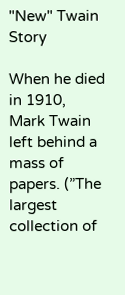"New" Twain Story

When he died in 1910, Mark Twain left behind a mass of papers. (”The largest collection of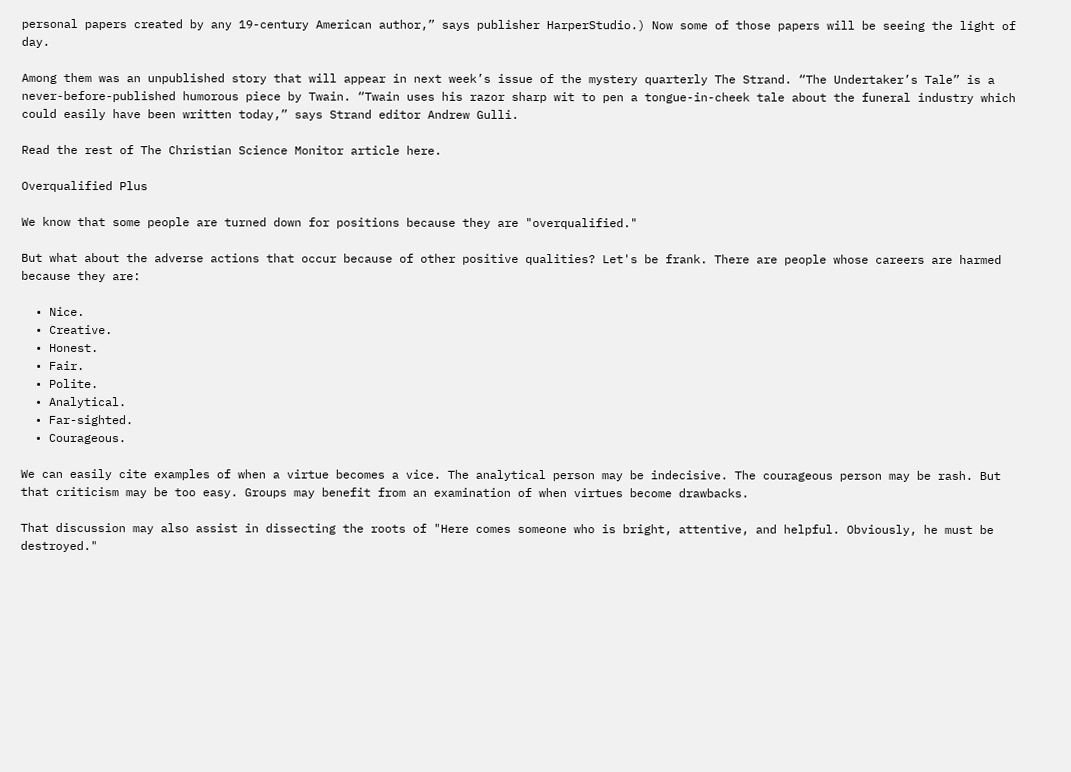personal papers created by any 19-century American author,” says publisher HarperStudio.) Now some of those papers will be seeing the light of day.

Among them was an unpublished story that will appear in next week’s issue of the mystery quarterly The Strand. “The Undertaker’s Tale” is a never-before-published humorous piece by Twain. “Twain uses his razor sharp wit to pen a tongue-in-cheek tale about the funeral industry which could easily have been written today,” says Strand editor Andrew Gulli.

Read the rest of The Christian Science Monitor article here.

Overqualified Plus

We know that some people are turned down for positions because they are "overqualified."

But what about the adverse actions that occur because of other positive qualities? Let's be frank. There are people whose careers are harmed because they are:

  • Nice.
  • Creative.
  • Honest.
  • Fair.
  • Polite.
  • Analytical.
  • Far-sighted.
  • Courageous.

We can easily cite examples of when a virtue becomes a vice. The analytical person may be indecisive. The courageous person may be rash. But that criticism may be too easy. Groups may benefit from an examination of when virtues become drawbacks.

That discussion may also assist in dissecting the roots of "Here comes someone who is bright, attentive, and helpful. Obviously, he must be destroyed."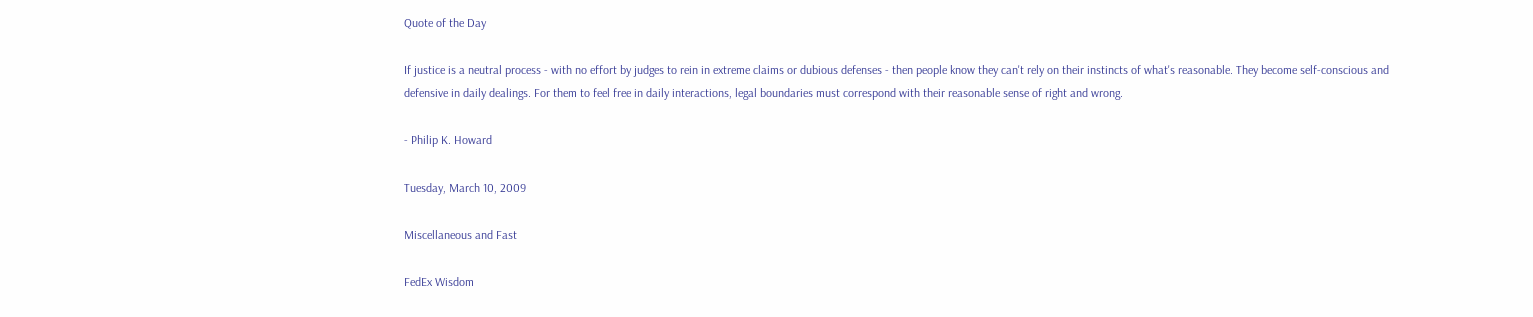Quote of the Day

If justice is a neutral process - with no effort by judges to rein in extreme claims or dubious defenses - then people know they can't rely on their instincts of what's reasonable. They become self-conscious and defensive in daily dealings. For them to feel free in daily interactions, legal boundaries must correspond with their reasonable sense of right and wrong.

- Philip K. Howard

Tuesday, March 10, 2009

Miscellaneous and Fast

FedEx Wisdom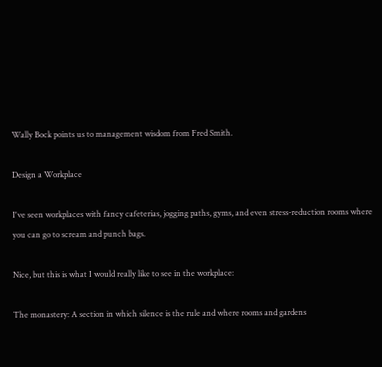Wally Bock points us to management wisdom from Fred Smith.

Design a Workplace

I've seen workplaces with fancy cafeterias, jogging paths, gyms, and even stress-reduction rooms where you can go to scream and punch bags.

Nice, but this is what I would really like to see in the workplace:

The monastery: A section in which silence is the rule and where rooms and gardens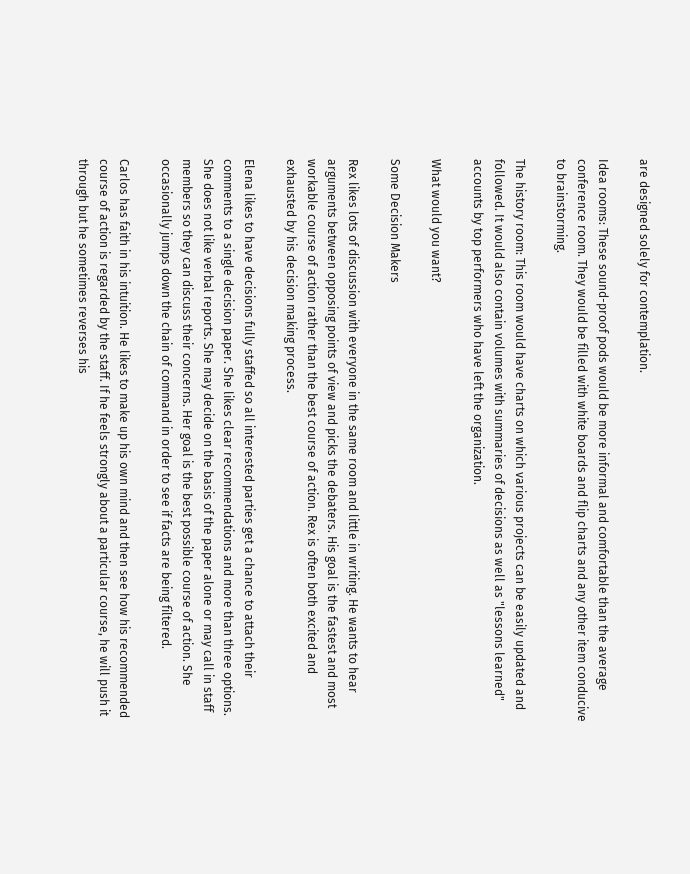are designed solely for contemplation.

Idea rooms: These sound-proof pods would be more informal and comfortable than the average conference room. They would be filled with white boards and flip charts and any other item conducive to brainstorming.

The history room: This room would have charts on which various projects can be easily updated and followed. It would also contain volumes with summaries of decisions as well as "lessons learned" accounts by top performers who have left the organization.

What would you want?

Some Decision Makers

Rex likes lots of discussion with everyone in the same room and little in writing. He wants to hear arguments between opposing points of view and picks the debaters. His goal is the fastest and most workable course of action rather than the best course of action. Rex is often both excited and exhausted by his decision making process.

Elena likes to have decisions fully staffed so all interested parties get a chance to attach their comments to a single decision paper. She likes clear recommendations and more than three options. She does not like verbal reports. She may decide on the basis of the paper alone or may call in staff members so they can discuss their concerns. Her goal is the best possible course of action. She occasionally jumps down the chain of command in order to see if facts are being filtered.

Carlos has faith in his intuition. He likes to make up his own mind and then see how his recommended course of action is regarded by the staff. If he feels strongly about a particular course, he will push it through but he sometimes reverses his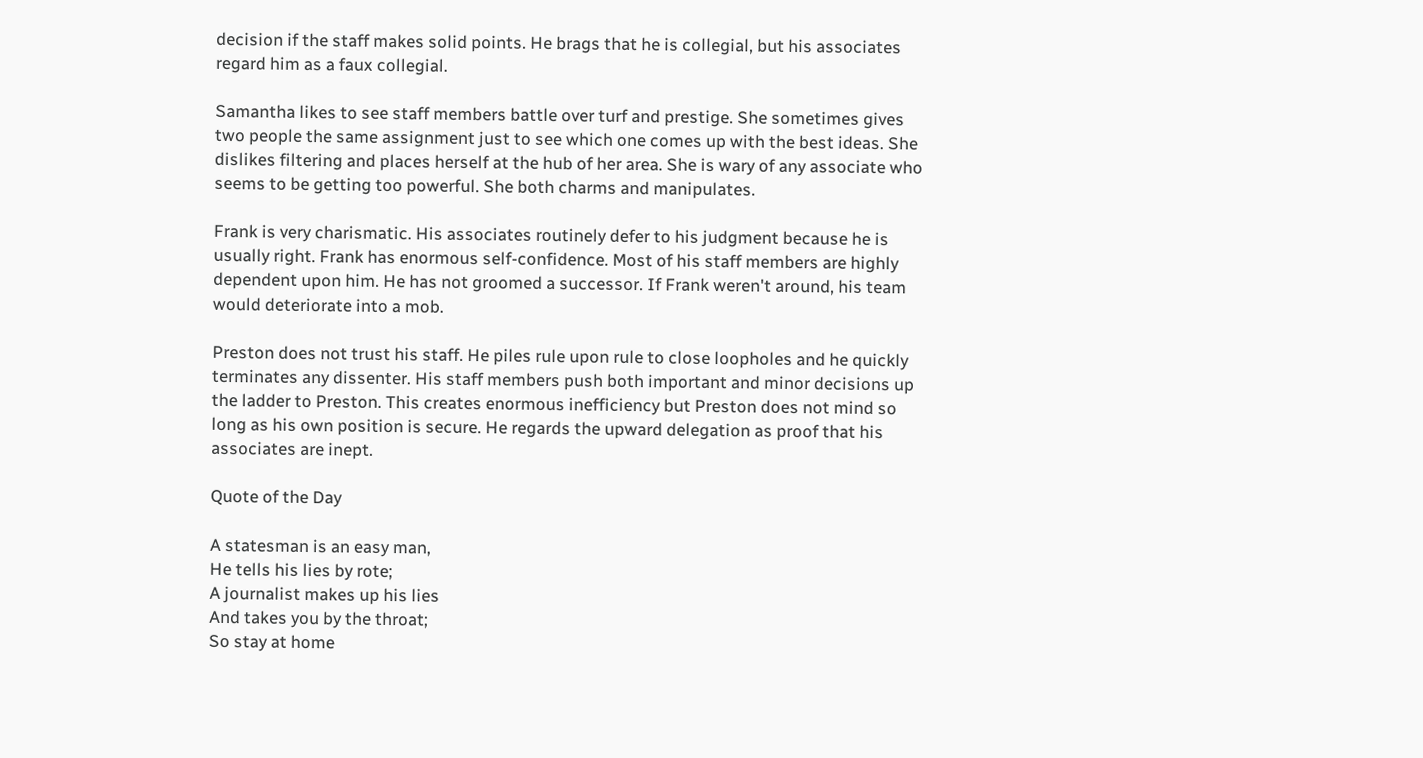decision if the staff makes solid points. He brags that he is collegial, but his associates regard him as a faux collegial.

Samantha likes to see staff members battle over turf and prestige. She sometimes gives two people the same assignment just to see which one comes up with the best ideas. She dislikes filtering and places herself at the hub of her area. She is wary of any associate who seems to be getting too powerful. She both charms and manipulates.

Frank is very charismatic. His associates routinely defer to his judgment because he is usually right. Frank has enormous self-confidence. Most of his staff members are highly dependent upon him. He has not groomed a successor. If Frank weren't around, his team would deteriorate into a mob.

Preston does not trust his staff. He piles rule upon rule to close loopholes and he quickly terminates any dissenter. His staff members push both important and minor decisions up the ladder to Preston. This creates enormous inefficiency but Preston does not mind so long as his own position is secure. He regards the upward delegation as proof that his associates are inept.

Quote of the Day

A statesman is an easy man,
He tells his lies by rote;
A journalist makes up his lies
And takes you by the throat;
So stay at home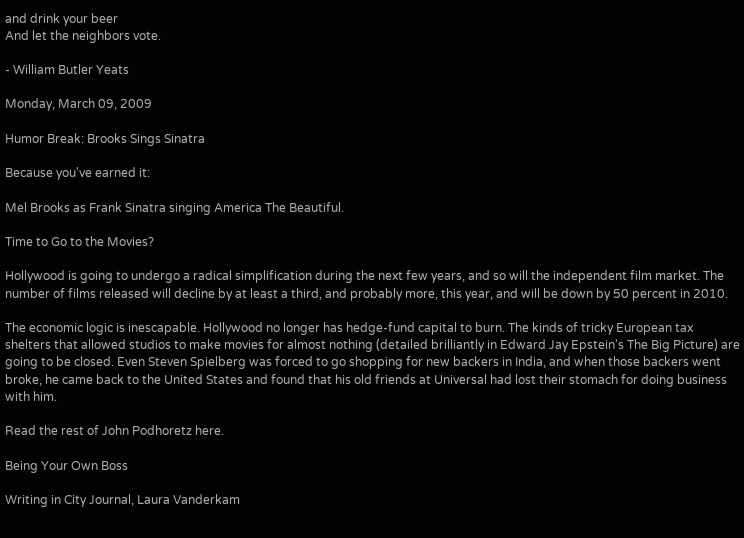and drink your beer
And let the neighbors vote.

- William Butler Yeats

Monday, March 09, 2009

Humor Break: Brooks Sings Sinatra

Because you've earned it:

Mel Brooks as Frank Sinatra singing America The Beautiful.

Time to Go to the Movies?

Hollywood is going to undergo a radical simplification during the next few years, and so will the independent film market. The number of films released will decline by at least a third, and probably more, this year, and will be down by 50 percent in 2010.

The economic logic is inescapable. Hollywood no longer has hedge-fund capital to burn. The kinds of tricky European tax shelters that allowed studios to make movies for almost nothing (detailed brilliantly in Edward Jay Epstein's The Big Picture) are going to be closed. Even Steven Spielberg was forced to go shopping for new backers in India, and when those backers went broke, he came back to the United States and found that his old friends at Universal had lost their stomach for doing business with him.

Read the rest of John Podhoretz here.

Being Your Own Boss

Writing in City Journal, Laura Vanderkam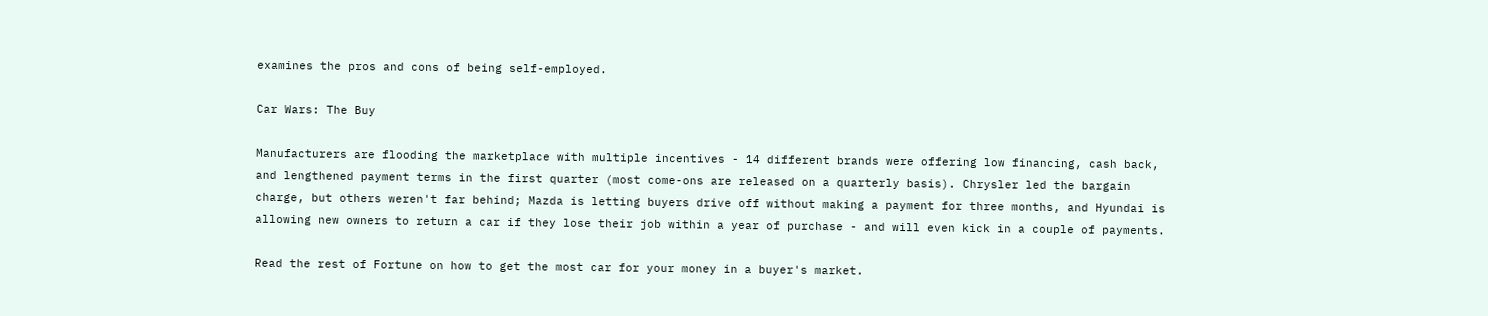examines the pros and cons of being self-employed.

Car Wars: The Buy

Manufacturers are flooding the marketplace with multiple incentives - 14 different brands were offering low financing, cash back, and lengthened payment terms in the first quarter (most come-ons are released on a quarterly basis). Chrysler led the bargain charge, but others weren't far behind; Mazda is letting buyers drive off without making a payment for three months, and Hyundai is allowing new owners to return a car if they lose their job within a year of purchase - and will even kick in a couple of payments.

Read the rest of Fortune on how to get the most car for your money in a buyer's market.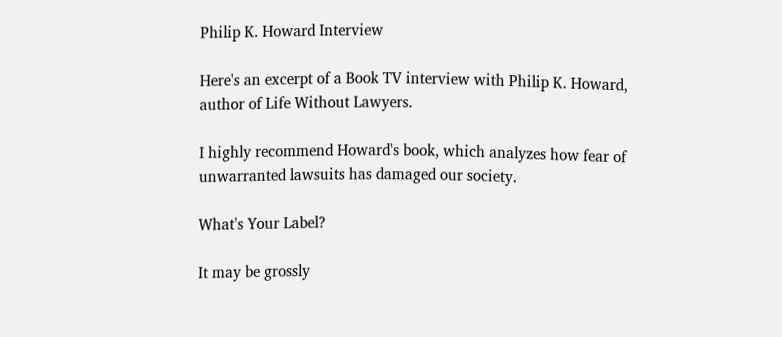Philip K. Howard Interview

Here's an excerpt of a Book TV interview with Philip K. Howard, author of Life Without Lawyers.

I highly recommend Howard's book, which analyzes how fear of unwarranted lawsuits has damaged our society.

What's Your Label?

It may be grossly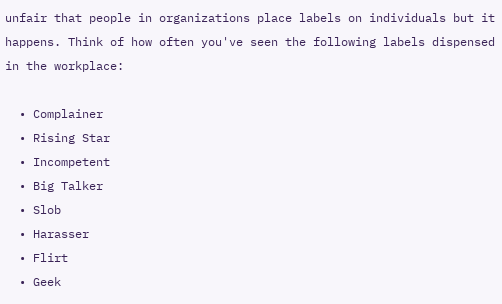unfair that people in organizations place labels on individuals but it happens. Think of how often you've seen the following labels dispensed in the workplace:

  • Complainer
  • Rising Star
  • Incompetent
  • Big Talker
  • Slob
  • Harasser
  • Flirt
  • Geek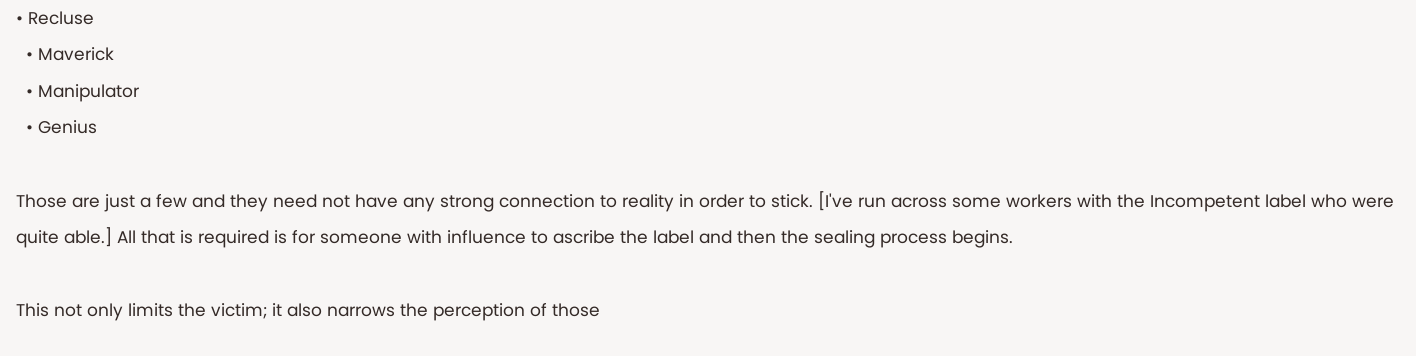• Recluse
  • Maverick
  • Manipulator
  • Genius

Those are just a few and they need not have any strong connection to reality in order to stick. [I've run across some workers with the Incompetent label who were quite able.] All that is required is for someone with influence to ascribe the label and then the sealing process begins.

This not only limits the victim; it also narrows the perception of those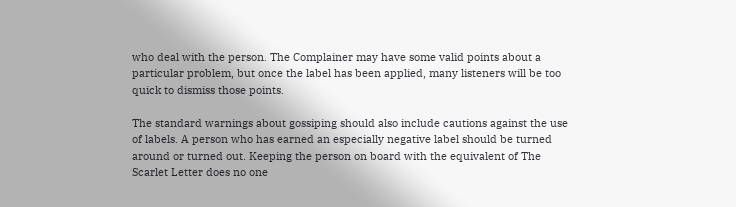who deal with the person. The Complainer may have some valid points about a particular problem, but once the label has been applied, many listeners will be too quick to dismiss those points.

The standard warnings about gossiping should also include cautions against the use of labels. A person who has earned an especially negative label should be turned around or turned out. Keeping the person on board with the equivalent of The Scarlet Letter does no one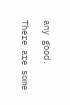any good.

There are some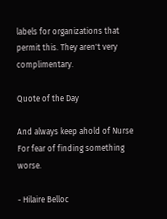labels for organizations that permit this. They aren't very complimentary.

Quote of the Day

And always keep ahold of Nurse
For fear of finding something worse.

- Hilaire Belloc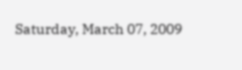Saturday, March 07, 2009